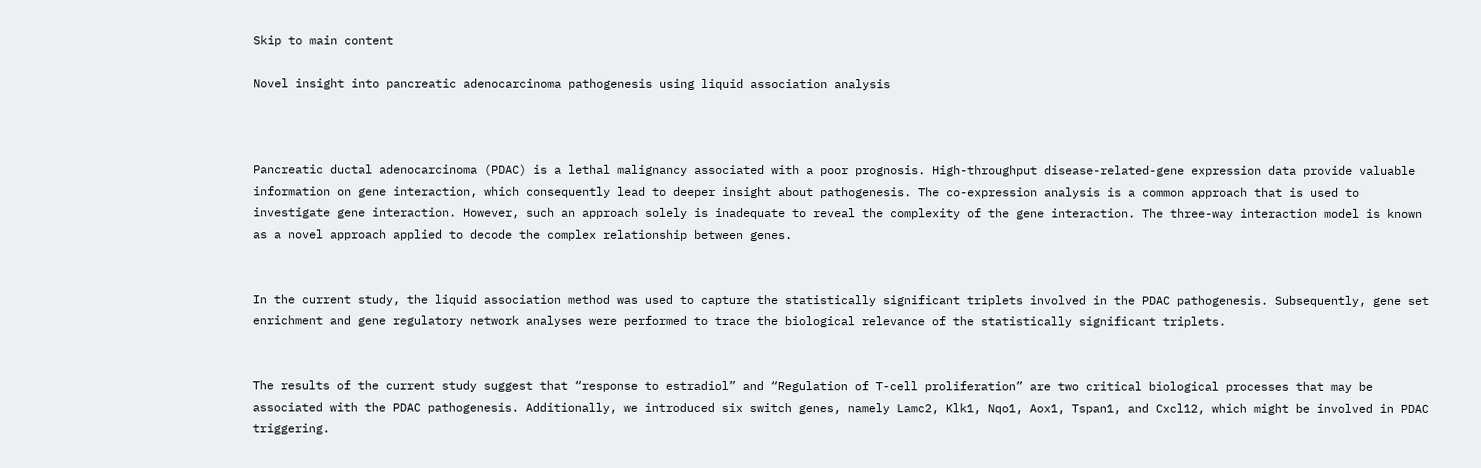Skip to main content

Novel insight into pancreatic adenocarcinoma pathogenesis using liquid association analysis



Pancreatic ductal adenocarcinoma (PDAC) is a lethal malignancy associated with a poor prognosis. High-throughput disease-related-gene expression data provide valuable information on gene interaction, which consequently lead to deeper insight about pathogenesis. The co-expression analysis is a common approach that is used to investigate gene interaction. However, such an approach solely is inadequate to reveal the complexity of the gene interaction. The three-way interaction model is known as a novel approach applied to decode the complex relationship between genes.


In the current study, the liquid association method was used to capture the statistically significant triplets involved in the PDAC pathogenesis. Subsequently, gene set enrichment and gene regulatory network analyses were performed to trace the biological relevance of the statistically significant triplets.


The results of the current study suggest that “response to estradiol” and “Regulation of T-cell proliferation” are two critical biological processes that may be associated with the PDAC pathogenesis. Additionally, we introduced six switch genes, namely Lamc2, Klk1, Nqo1, Aox1, Tspan1, and Cxcl12, which might be involved in PDAC triggering.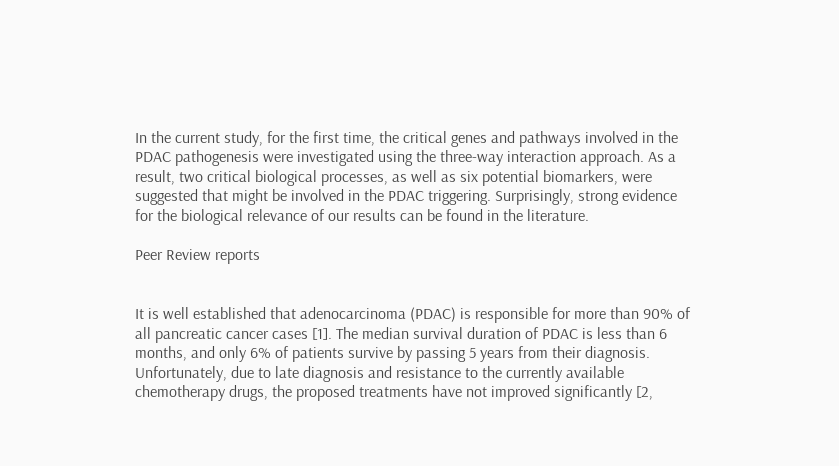In the current study, for the first time, the critical genes and pathways involved in the PDAC pathogenesis were investigated using the three-way interaction approach. As a result, two critical biological processes, as well as six potential biomarkers, were suggested that might be involved in the PDAC triggering. Surprisingly, strong evidence for the biological relevance of our results can be found in the literature.

Peer Review reports


It is well established that adenocarcinoma (PDAC) is responsible for more than 90% of all pancreatic cancer cases [1]. The median survival duration of PDAC is less than 6 months, and only 6% of patients survive by passing 5 years from their diagnosis. Unfortunately, due to late diagnosis and resistance to the currently available chemotherapy drugs, the proposed treatments have not improved significantly [2,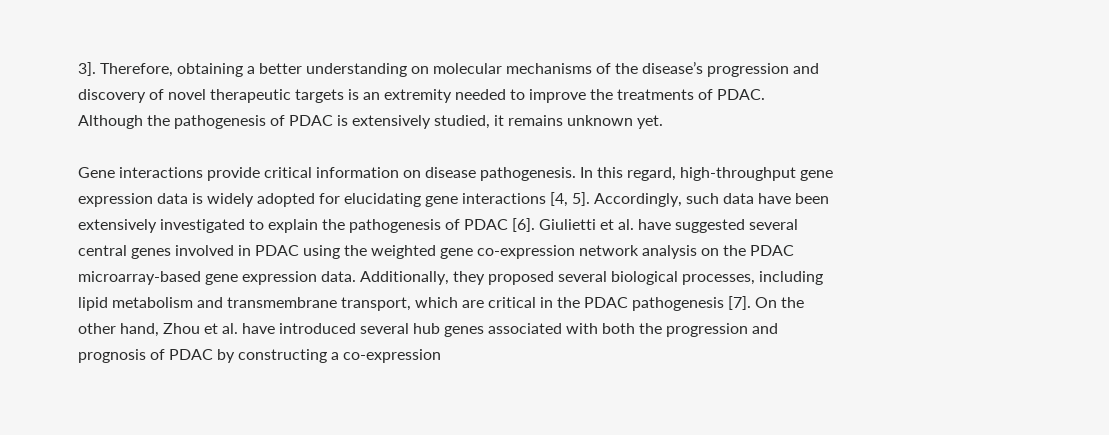3]. Therefore, obtaining a better understanding on molecular mechanisms of the disease’s progression and discovery of novel therapeutic targets is an extremity needed to improve the treatments of PDAC. Although the pathogenesis of PDAC is extensively studied, it remains unknown yet.

Gene interactions provide critical information on disease pathogenesis. In this regard, high-throughput gene expression data is widely adopted for elucidating gene interactions [4, 5]. Accordingly, such data have been extensively investigated to explain the pathogenesis of PDAC [6]. Giulietti et al. have suggested several central genes involved in PDAC using the weighted gene co-expression network analysis on the PDAC microarray-based gene expression data. Additionally, they proposed several biological processes, including lipid metabolism and transmembrane transport, which are critical in the PDAC pathogenesis [7]. On the other hand, Zhou et al. have introduced several hub genes associated with both the progression and prognosis of PDAC by constructing a co-expression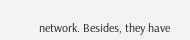network. Besides, they have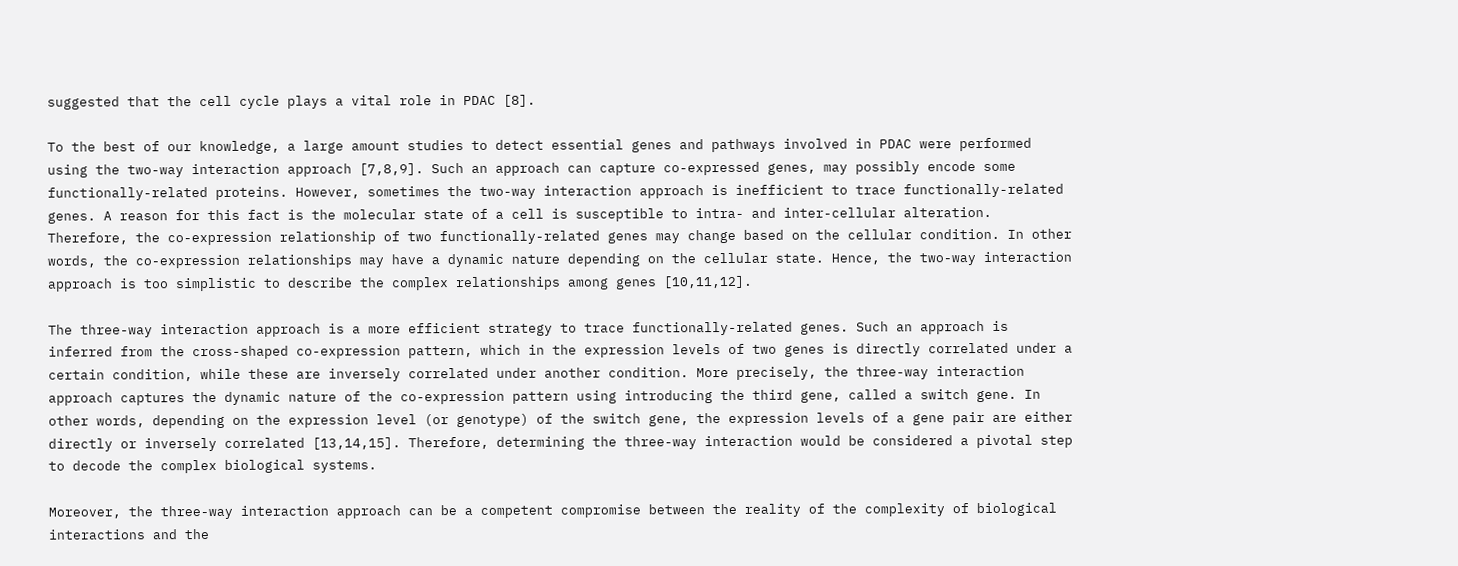suggested that the cell cycle plays a vital role in PDAC [8].

To the best of our knowledge, a large amount studies to detect essential genes and pathways involved in PDAC were performed using the two-way interaction approach [7,8,9]. Such an approach can capture co-expressed genes, may possibly encode some functionally-related proteins. However, sometimes the two-way interaction approach is inefficient to trace functionally-related genes. A reason for this fact is the molecular state of a cell is susceptible to intra- and inter-cellular alteration. Therefore, the co-expression relationship of two functionally-related genes may change based on the cellular condition. In other words, the co-expression relationships may have a dynamic nature depending on the cellular state. Hence, the two-way interaction approach is too simplistic to describe the complex relationships among genes [10,11,12].

The three-way interaction approach is a more efficient strategy to trace functionally-related genes. Such an approach is inferred from the cross-shaped co-expression pattern, which in the expression levels of two genes is directly correlated under a certain condition, while these are inversely correlated under another condition. More precisely, the three-way interaction approach captures the dynamic nature of the co-expression pattern using introducing the third gene, called a switch gene. In other words, depending on the expression level (or genotype) of the switch gene, the expression levels of a gene pair are either directly or inversely correlated [13,14,15]. Therefore, determining the three-way interaction would be considered a pivotal step to decode the complex biological systems.

Moreover, the three-way interaction approach can be a competent compromise between the reality of the complexity of biological interactions and the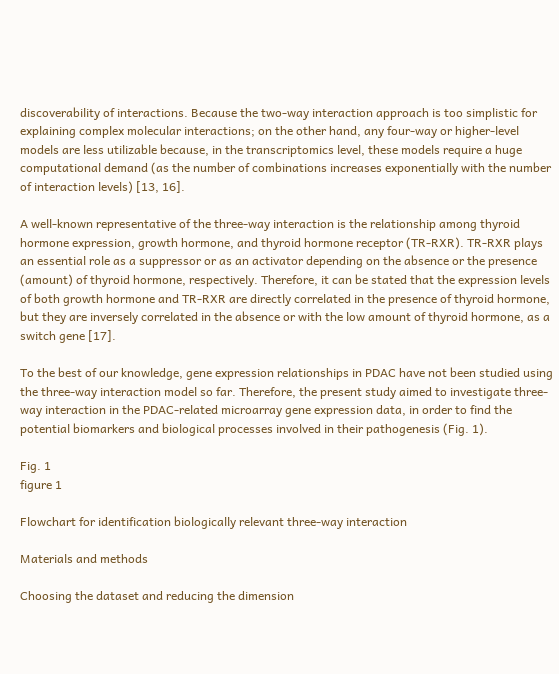discoverability of interactions. Because the two-way interaction approach is too simplistic for explaining complex molecular interactions; on the other hand, any four-way or higher-level models are less utilizable because, in the transcriptomics level, these models require a huge computational demand (as the number of combinations increases exponentially with the number of interaction levels) [13, 16].

A well-known representative of the three-way interaction is the relationship among thyroid hormone expression, growth hormone, and thyroid hormone receptor (TR-RXR). TR-RXR plays an essential role as a suppressor or as an activator depending on the absence or the presence (amount) of thyroid hormone, respectively. Therefore, it can be stated that the expression levels of both growth hormone and TR-RXR are directly correlated in the presence of thyroid hormone, but they are inversely correlated in the absence or with the low amount of thyroid hormone, as a switch gene [17].

To the best of our knowledge, gene expression relationships in PDAC have not been studied using the three-way interaction model so far. Therefore, the present study aimed to investigate three-way interaction in the PDAC-related microarray gene expression data, in order to find the potential biomarkers and biological processes involved in their pathogenesis (Fig. 1).

Fig. 1
figure 1

Flowchart for identification biologically relevant three-way interaction

Materials and methods

Choosing the dataset and reducing the dimension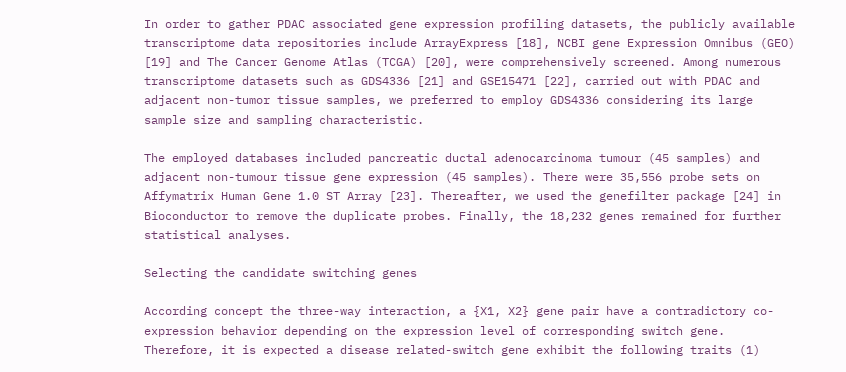In order to gather PDAC associated gene expression profiling datasets, the publicly available transcriptome data repositories include ArrayExpress [18], NCBI gene Expression Omnibus (GEO) [19] and The Cancer Genome Atlas (TCGA) [20], were comprehensively screened. Among numerous transcriptome datasets such as GDS4336 [21] and GSE15471 [22], carried out with PDAC and adjacent non-tumor tissue samples, we preferred to employ GDS4336 considering its large sample size and sampling characteristic.

The employed databases included pancreatic ductal adenocarcinoma tumour (45 samples) and adjacent non-tumour tissue gene expression (45 samples). There were 35,556 probe sets on Affymatrix Human Gene 1.0 ST Array [23]. Thereafter, we used the genefilter package [24] in Bioconductor to remove the duplicate probes. Finally, the 18,232 genes remained for further statistical analyses.

Selecting the candidate switching genes

According concept the three-way interaction, a {X1, X2} gene pair have a contradictory co-expression behavior depending on the expression level of corresponding switch gene. Therefore, it is expected a disease related-switch gene exhibit the following traits (1)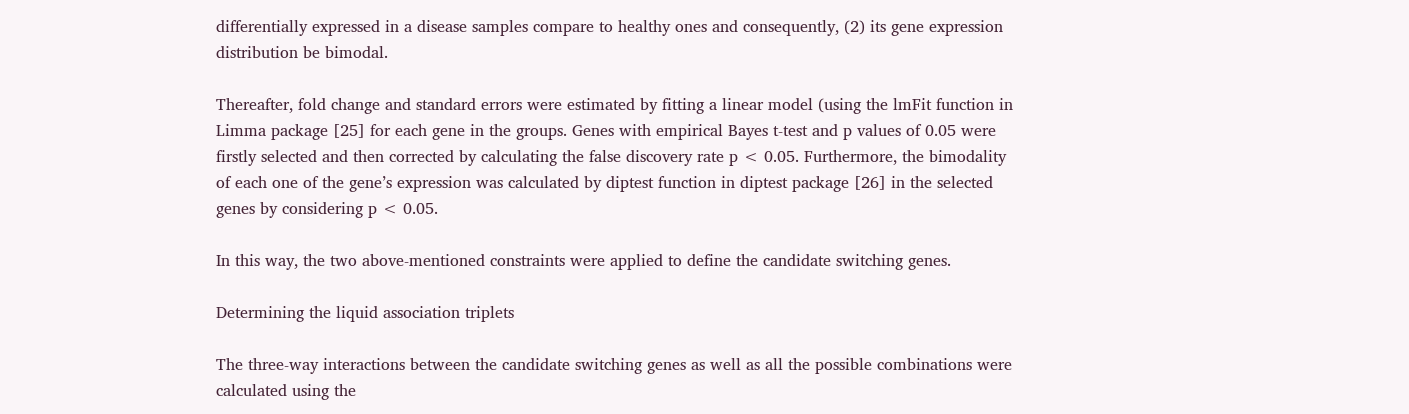differentially expressed in a disease samples compare to healthy ones and consequently, (2) its gene expression distribution be bimodal.

Thereafter, fold change and standard errors were estimated by fitting a linear model (using the lmFit function in Limma package [25] for each gene in the groups. Genes with empirical Bayes t-test and p values of 0.05 were firstly selected and then corrected by calculating the false discovery rate p < 0.05. Furthermore, the bimodality of each one of the gene’s expression was calculated by diptest function in diptest package [26] in the selected genes by considering p < 0.05.

In this way, the two above-mentioned constraints were applied to define the candidate switching genes.

Determining the liquid association triplets

The three-way interactions between the candidate switching genes as well as all the possible combinations were calculated using the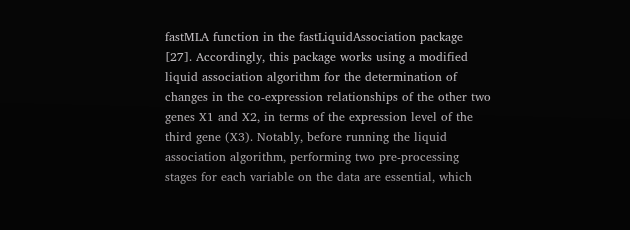fastMLA function in the fastLiquidAssociation package [27]. Accordingly, this package works using a modified liquid association algorithm for the determination of changes in the co-expression relationships of the other two genes X1 and X2, in terms of the expression level of the third gene (X3). Notably, before running the liquid association algorithm, performing two pre-processing stages for each variable on the data are essential, which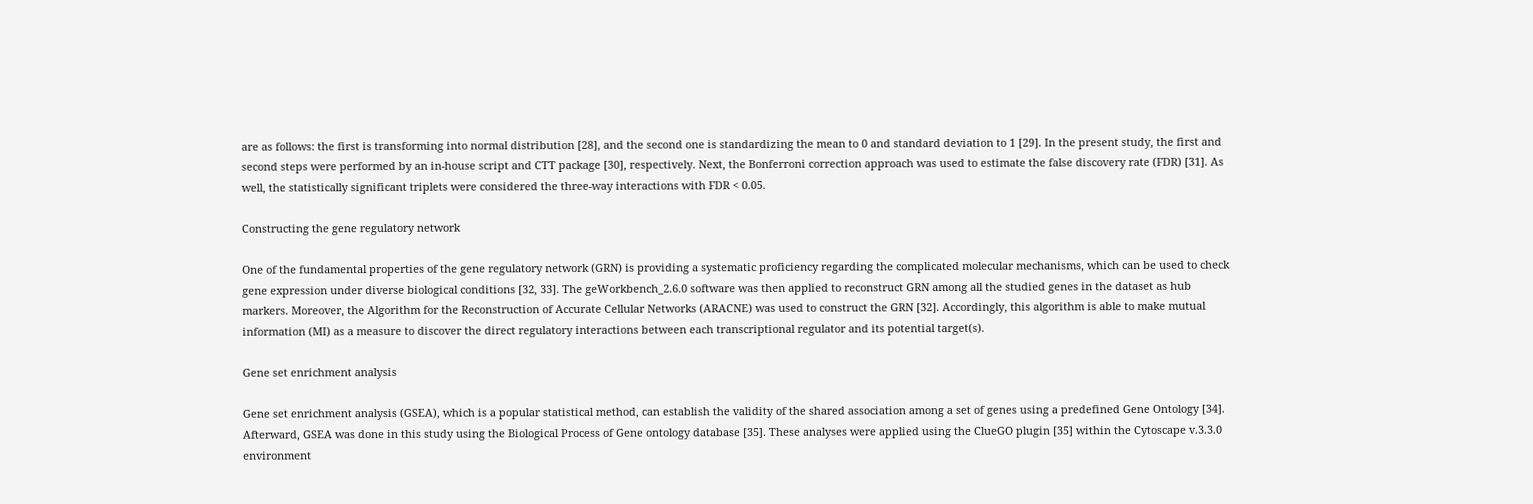are as follows: the first is transforming into normal distribution [28], and the second one is standardizing the mean to 0 and standard deviation to 1 [29]. In the present study, the first and second steps were performed by an in-house script and CTT package [30], respectively. Next, the Bonferroni correction approach was used to estimate the false discovery rate (FDR) [31]. As well, the statistically significant triplets were considered the three-way interactions with FDR < 0.05.

Constructing the gene regulatory network

One of the fundamental properties of the gene regulatory network (GRN) is providing a systematic proficiency regarding the complicated molecular mechanisms, which can be used to check gene expression under diverse biological conditions [32, 33]. The geWorkbench_2.6.0 software was then applied to reconstruct GRN among all the studied genes in the dataset as hub markers. Moreover, the Algorithm for the Reconstruction of Accurate Cellular Networks (ARACNE) was used to construct the GRN [32]. Accordingly, this algorithm is able to make mutual information (MI) as a measure to discover the direct regulatory interactions between each transcriptional regulator and its potential target(s).

Gene set enrichment analysis

Gene set enrichment analysis (GSEA), which is a popular statistical method, can establish the validity of the shared association among a set of genes using a predefined Gene Ontology [34]. Afterward, GSEA was done in this study using the Biological Process of Gene ontology database [35]. These analyses were applied using the ClueGO plugin [35] within the Cytoscape v.3.3.0 environment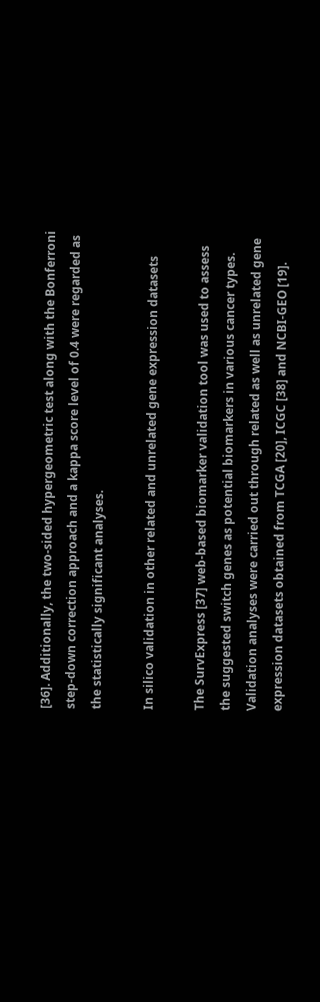[36]. Additionally, the two-sided hypergeometric test along with the Bonferroni step-down correction approach and a kappa score level of 0.4 were regarded as the statistically significant analyses.

In silico validation in other related and unrelated gene expression datasets

The SurvExpress [37] web-based biomarker validation tool was used to assess the suggested switch genes as potential biomarkers in various cancer types. Validation analyses were carried out through related as well as unrelated gene expression datasets obtained from TCGA [20], ICGC [38] and NCBI-GEO [19].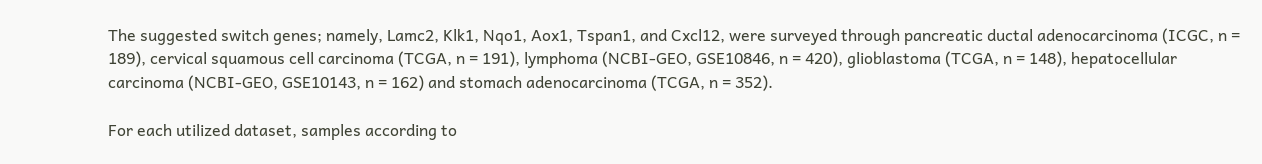The suggested switch genes; namely, Lamc2, Klk1, Nqo1, Aox1, Tspan1, and Cxcl12, were surveyed through pancreatic ductal adenocarcinoma (ICGC, n = 189), cervical squamous cell carcinoma (TCGA, n = 191), lymphoma (NCBI-GEO, GSE10846, n = 420), glioblastoma (TCGA, n = 148), hepatocellular carcinoma (NCBI-GEO, GSE10143, n = 162) and stomach adenocarcinoma (TCGA, n = 352).

For each utilized dataset, samples according to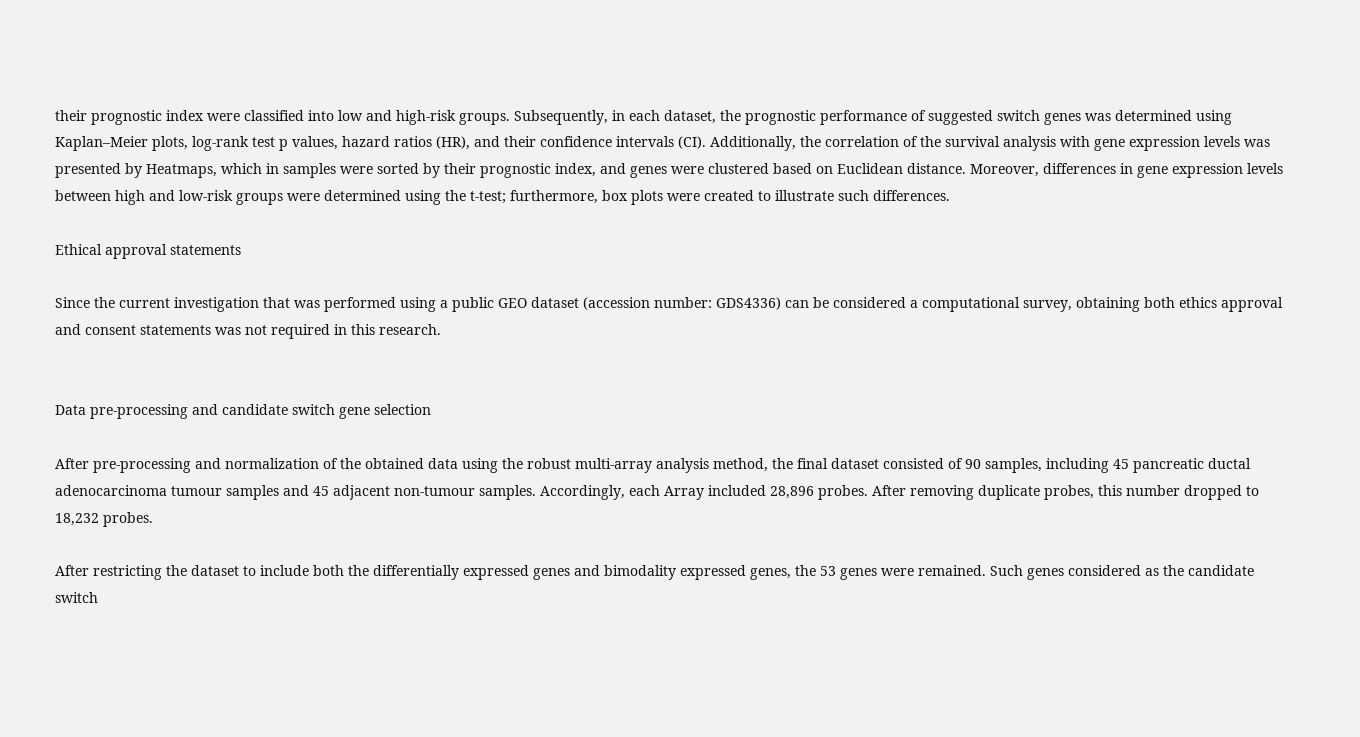their prognostic index were classified into low and high-risk groups. Subsequently, in each dataset, the prognostic performance of suggested switch genes was determined using Kaplan–Meier plots, log-rank test p values, hazard ratios (HR), and their confidence intervals (CI). Additionally, the correlation of the survival analysis with gene expression levels was presented by Heatmaps, which in samples were sorted by their prognostic index, and genes were clustered based on Euclidean distance. Moreover, differences in gene expression levels between high and low-risk groups were determined using the t-test; furthermore, box plots were created to illustrate such differences.

Ethical approval statements

Since the current investigation that was performed using a public GEO dataset (accession number: GDS4336) can be considered a computational survey, obtaining both ethics approval and consent statements was not required in this research.


Data pre-processing and candidate switch gene selection

After pre-processing and normalization of the obtained data using the robust multi-array analysis method, the final dataset consisted of 90 samples, including 45 pancreatic ductal adenocarcinoma tumour samples and 45 adjacent non-tumour samples. Accordingly, each Array included 28,896 probes. After removing duplicate probes, this number dropped to 18,232 probes.

After restricting the dataset to include both the differentially expressed genes and bimodality expressed genes, the 53 genes were remained. Such genes considered as the candidate switch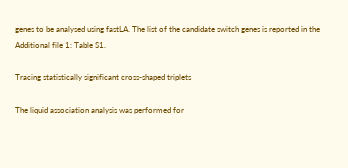genes to be analysed using fastLA. The list of the candidate switch genes is reported in the Additional file 1: Table S1.

Tracing statistically significant cross-shaped triplets

The liquid association analysis was performed for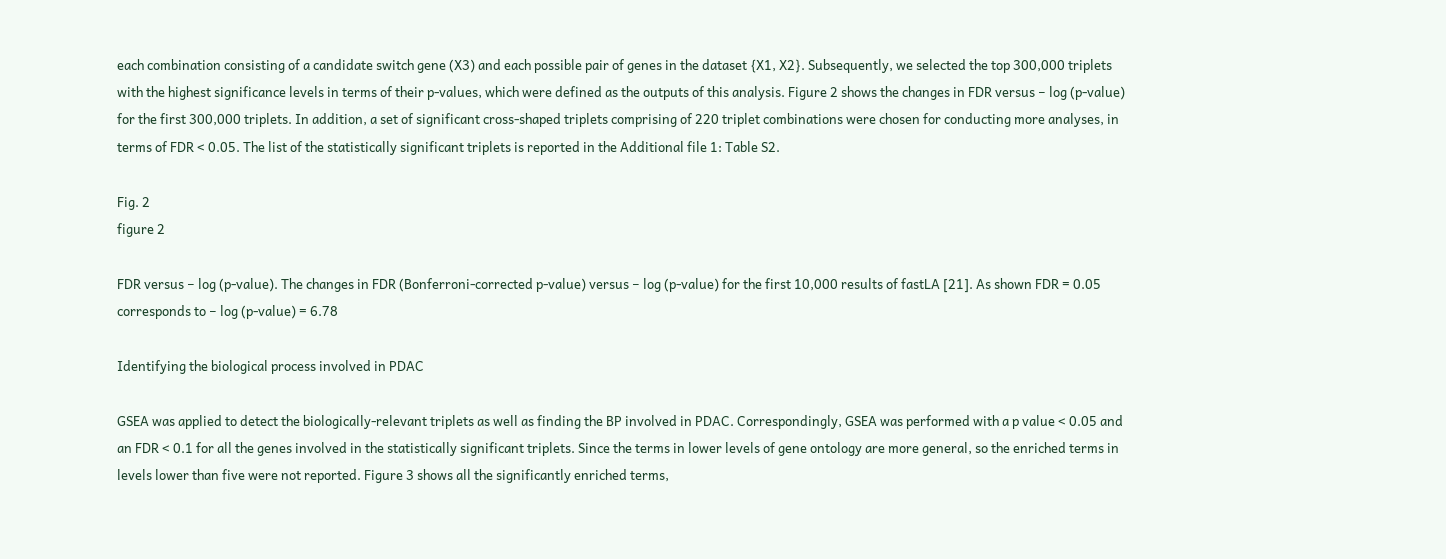each combination consisting of a candidate switch gene (X3) and each possible pair of genes in the dataset {X1, X2}. Subsequently, we selected the top 300,000 triplets with the highest significance levels in terms of their p-values, which were defined as the outputs of this analysis. Figure 2 shows the changes in FDR versus − log (p-value) for the first 300,000 triplets. In addition, a set of significant cross-shaped triplets comprising of 220 triplet combinations were chosen for conducting more analyses, in terms of FDR < 0.05. The list of the statistically significant triplets is reported in the Additional file 1: Table S2.

Fig. 2
figure 2

FDR versus − log (p-value). The changes in FDR (Bonferroni-corrected p-value) versus − log (p-value) for the first 10,000 results of fastLA [21]. As shown FDR = 0.05 corresponds to − log (p-value) = 6.78

Identifying the biological process involved in PDAC

GSEA was applied to detect the biologically-relevant triplets as well as finding the BP involved in PDAC. Correspondingly, GSEA was performed with a p value < 0.05 and an FDR < 0.1 for all the genes involved in the statistically significant triplets. Since the terms in lower levels of gene ontology are more general, so the enriched terms in levels lower than five were not reported. Figure 3 shows all the significantly enriched terms,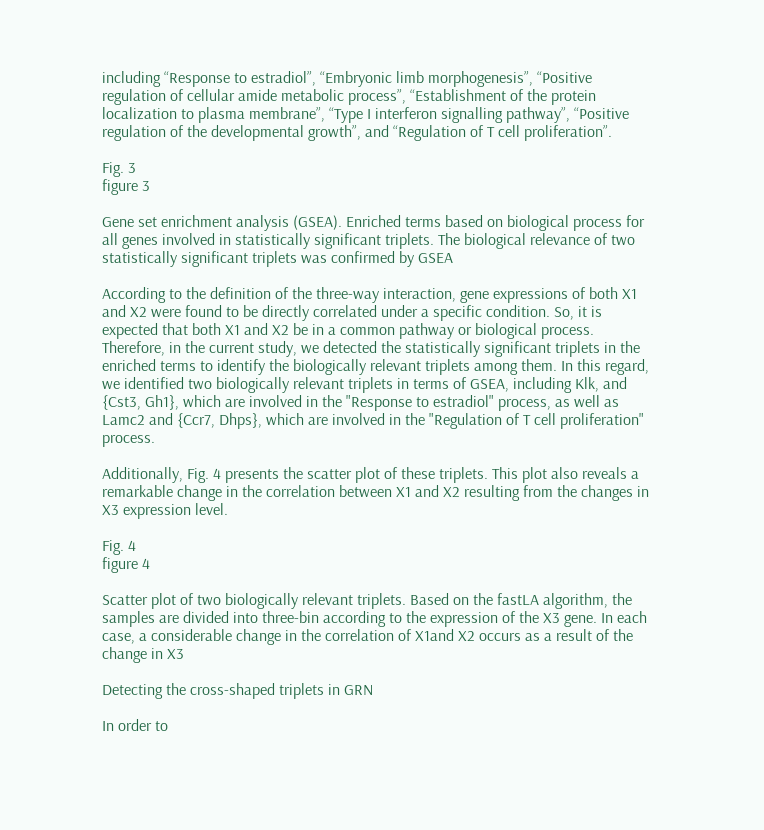including “Response to estradiol”, “Embryonic limb morphogenesis”, “Positive regulation of cellular amide metabolic process”, “Establishment of the protein localization to plasma membrane”, “Type I interferon signalling pathway”, “Positive regulation of the developmental growth”, and “Regulation of T cell proliferation”.

Fig. 3
figure 3

Gene set enrichment analysis (GSEA). Enriched terms based on biological process for all genes involved in statistically significant triplets. The biological relevance of two statistically significant triplets was confirmed by GSEA

According to the definition of the three-way interaction, gene expressions of both X1 and X2 were found to be directly correlated under a specific condition. So, it is expected that both X1 and X2 be in a common pathway or biological process. Therefore, in the current study, we detected the statistically significant triplets in the enriched terms to identify the biologically relevant triplets among them. In this regard, we identified two biologically relevant triplets in terms of GSEA, including Klk, and {Cst3, Gh1}, which are involved in the "Response to estradiol" process, as well as Lamc2 and {Ccr7, Dhps}, which are involved in the "Regulation of T cell proliferation" process.

Additionally, Fig. 4 presents the scatter plot of these triplets. This plot also reveals a remarkable change in the correlation between X1 and X2 resulting from the changes in X3 expression level.

Fig. 4
figure 4

Scatter plot of two biologically relevant triplets. Based on the fastLA algorithm, the samples are divided into three-bin according to the expression of the X3 gene. In each case, a considerable change in the correlation of X1and X2 occurs as a result of the change in X3

Detecting the cross-shaped triplets in GRN

In order to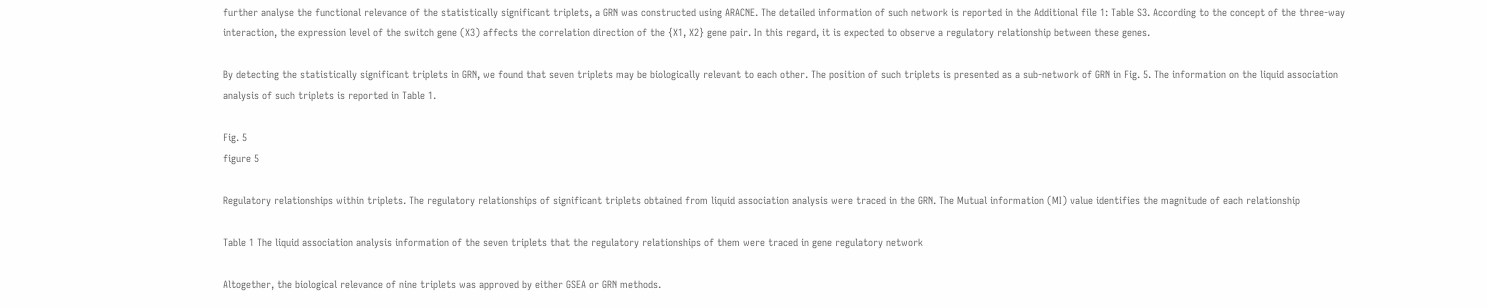further analyse the functional relevance of the statistically significant triplets, a GRN was constructed using ARACNE. The detailed information of such network is reported in the Additional file 1: Table S3. According to the concept of the three-way interaction, the expression level of the switch gene (X3) affects the correlation direction of the {X1, X2} gene pair. In this regard, it is expected to observe a regulatory relationship between these genes.

By detecting the statistically significant triplets in GRN, we found that seven triplets may be biologically relevant to each other. The position of such triplets is presented as a sub-network of GRN in Fig. 5. The information on the liquid association analysis of such triplets is reported in Table 1.

Fig. 5
figure 5

Regulatory relationships within triplets. The regulatory relationships of significant triplets obtained from liquid association analysis were traced in the GRN. The Mutual information (MI) value identifies the magnitude of each relationship

Table 1 The liquid association analysis information of the seven triplets that the regulatory relationships of them were traced in gene regulatory network

Altogether, the biological relevance of nine triplets was approved by either GSEA or GRN methods.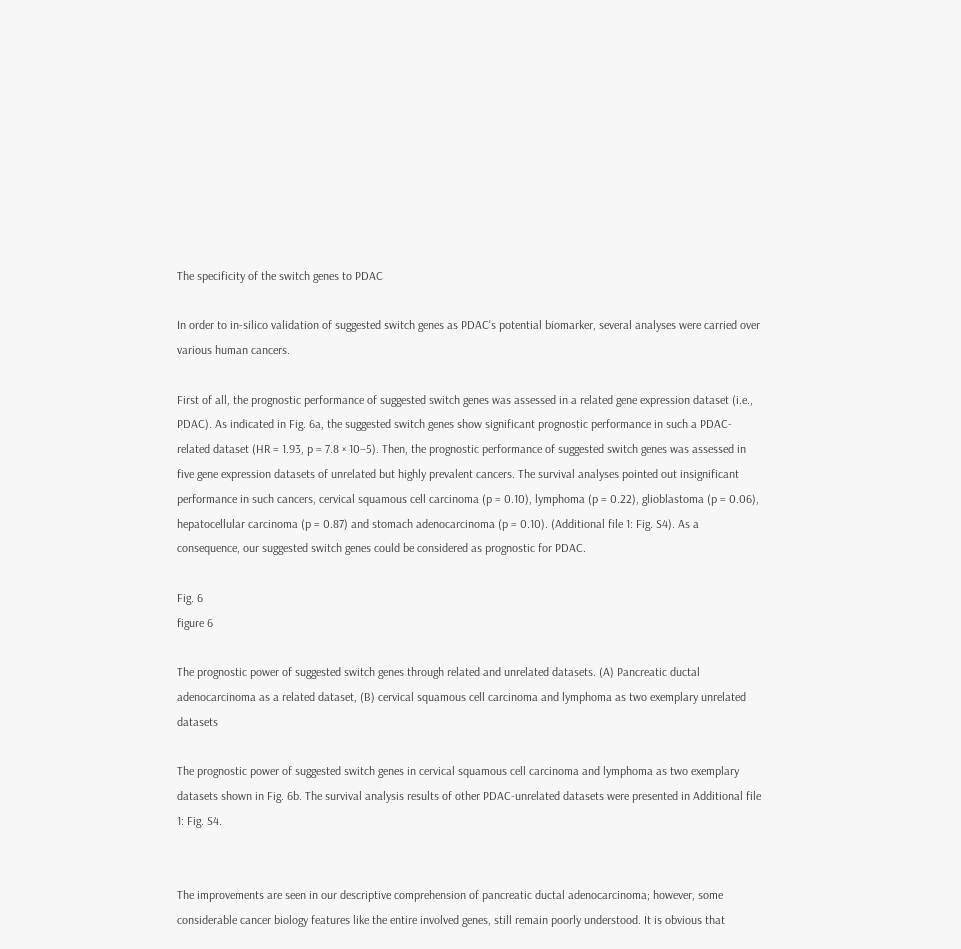The specificity of the switch genes to PDAC

In order to in-silico validation of suggested switch genes as PDAC's potential biomarker, several analyses were carried over various human cancers.

First of all, the prognostic performance of suggested switch genes was assessed in a related gene expression dataset (i.e., PDAC). As indicated in Fig. 6a, the suggested switch genes show significant prognostic performance in such a PDAC-related dataset (HR = 1.93, p = 7.8 × 10−5). Then, the prognostic performance of suggested switch genes was assessed in five gene expression datasets of unrelated but highly prevalent cancers. The survival analyses pointed out insignificant performance in such cancers, cervical squamous cell carcinoma (p = 0.10), lymphoma (p = 0.22), glioblastoma (p = 0.06), hepatocellular carcinoma (p = 0.87) and stomach adenocarcinoma (p = 0.10). (Additional file 1: Fig. S4). As a consequence, our suggested switch genes could be considered as prognostic for PDAC.

Fig. 6
figure 6

The prognostic power of suggested switch genes through related and unrelated datasets. (A) Pancreatic ductal adenocarcinoma as a related dataset, (B) cervical squamous cell carcinoma and lymphoma as two exemplary unrelated datasets

The prognostic power of suggested switch genes in cervical squamous cell carcinoma and lymphoma as two exemplary datasets shown in Fig. 6b. The survival analysis results of other PDAC-unrelated datasets were presented in Additional file 1: Fig. S4.


The improvements are seen in our descriptive comprehension of pancreatic ductal adenocarcinoma; however, some considerable cancer biology features like the entire involved genes, still remain poorly understood. It is obvious that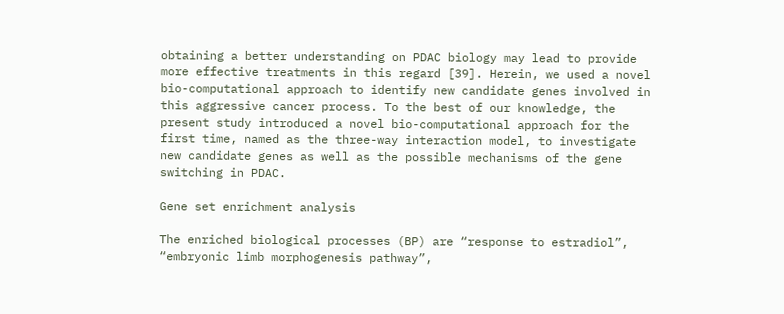obtaining a better understanding on PDAC biology may lead to provide more effective treatments in this regard [39]. Herein, we used a novel bio-computational approach to identify new candidate genes involved in this aggressive cancer process. To the best of our knowledge, the present study introduced a novel bio-computational approach for the first time, named as the three-way interaction model, to investigate new candidate genes as well as the possible mechanisms of the gene switching in PDAC.

Gene set enrichment analysis

The enriched biological processes (BP) are “response to estradiol”, “embryonic limb morphogenesis pathway”,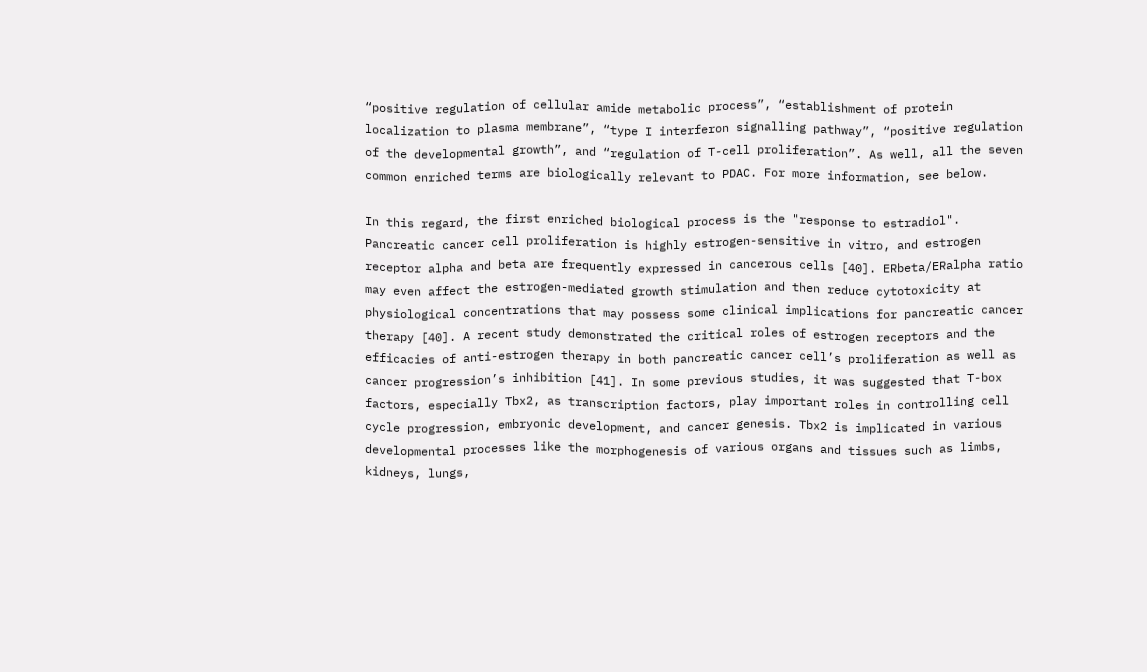“positive regulation of cellular amide metabolic process”, “establishment of protein localization to plasma membrane”, “type I interferon signalling pathway”, “positive regulation of the developmental growth”, and “regulation of T-cell proliferation”. As well, all the seven common enriched terms are biologically relevant to PDAC. For more information, see below.

In this regard, the first enriched biological process is the "response to estradiol". Pancreatic cancer cell proliferation is highly estrogen-sensitive in vitro, and estrogen receptor alpha and beta are frequently expressed in cancerous cells [40]. ERbeta/ERalpha ratio may even affect the estrogen-mediated growth stimulation and then reduce cytotoxicity at physiological concentrations that may possess some clinical implications for pancreatic cancer therapy [40]. A recent study demonstrated the critical roles of estrogen receptors and the efficacies of anti-estrogen therapy in both pancreatic cancer cell’s proliferation as well as cancer progression’s inhibition [41]. In some previous studies, it was suggested that T-box factors, especially Tbx2, as transcription factors, play important roles in controlling cell cycle progression, embryonic development, and cancer genesis. Tbx2 is implicated in various developmental processes like the morphogenesis of various organs and tissues such as limbs, kidneys, lungs,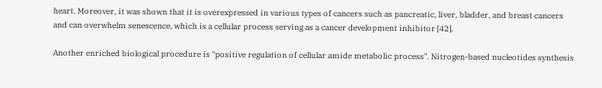heart. Moreover, it was shown that it is overexpressed in various types of cancers such as pancreatic, liver, bladder, and breast cancers and can overwhelm senescence, which is a cellular process serving as a cancer development inhibitor [42].

Another enriched biological procedure is "positive regulation of cellular amide metabolic process". Nitrogen-based nucleotides synthesis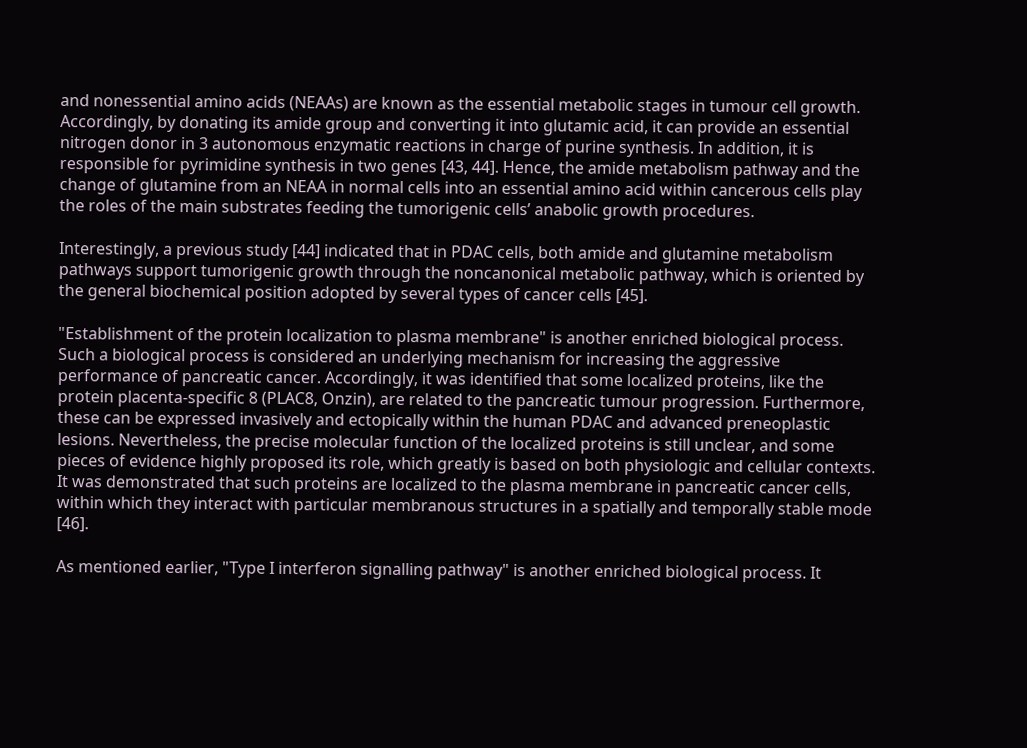and nonessential amino acids (NEAAs) are known as the essential metabolic stages in tumour cell growth. Accordingly, by donating its amide group and converting it into glutamic acid, it can provide an essential nitrogen donor in 3 autonomous enzymatic reactions in charge of purine synthesis. In addition, it is responsible for pyrimidine synthesis in two genes [43, 44]. Hence, the amide metabolism pathway and the change of glutamine from an NEAA in normal cells into an essential amino acid within cancerous cells play the roles of the main substrates feeding the tumorigenic cells’ anabolic growth procedures.

Interestingly, a previous study [44] indicated that in PDAC cells, both amide and glutamine metabolism pathways support tumorigenic growth through the noncanonical metabolic pathway, which is oriented by the general biochemical position adopted by several types of cancer cells [45].

"Establishment of the protein localization to plasma membrane" is another enriched biological process. Such a biological process is considered an underlying mechanism for increasing the aggressive performance of pancreatic cancer. Accordingly, it was identified that some localized proteins, like the protein placenta-specific 8 (PLAC8, Onzin), are related to the pancreatic tumour progression. Furthermore, these can be expressed invasively and ectopically within the human PDAC and advanced preneoplastic lesions. Nevertheless, the precise molecular function of the localized proteins is still unclear, and some pieces of evidence highly proposed its role, which greatly is based on both physiologic and cellular contexts. It was demonstrated that such proteins are localized to the plasma membrane in pancreatic cancer cells, within which they interact with particular membranous structures in a spatially and temporally stable mode [46].

As mentioned earlier, "Type I interferon signalling pathway" is another enriched biological process. It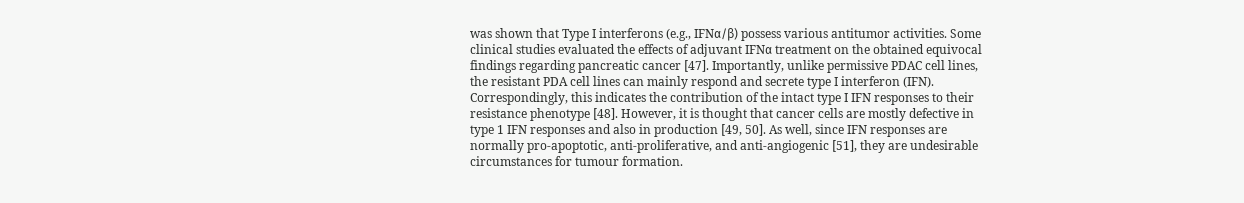was shown that Type I interferons (e.g., IFNα/β) possess various antitumor activities. Some clinical studies evaluated the effects of adjuvant IFNα treatment on the obtained equivocal findings regarding pancreatic cancer [47]. Importantly, unlike permissive PDAC cell lines, the resistant PDA cell lines can mainly respond and secrete type I interferon (IFN). Correspondingly, this indicates the contribution of the intact type I IFN responses to their resistance phenotype [48]. However, it is thought that cancer cells are mostly defective in type 1 IFN responses and also in production [49, 50]. As well, since IFN responses are normally pro-apoptotic, anti-proliferative, and anti-angiogenic [51], they are undesirable circumstances for tumour formation.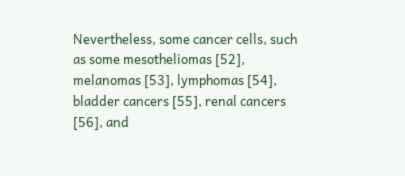Nevertheless, some cancer cells, such as some mesotheliomas [52], melanomas [53], lymphomas [54], bladder cancers [55], renal cancers [56], and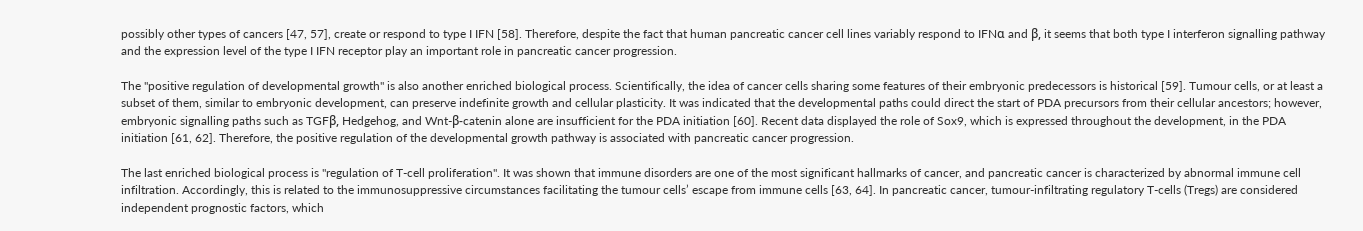possibly other types of cancers [47, 57], create or respond to type I IFN [58]. Therefore, despite the fact that human pancreatic cancer cell lines variably respond to IFNα and β, it seems that both type I interferon signalling pathway and the expression level of the type I IFN receptor play an important role in pancreatic cancer progression.

The "positive regulation of developmental growth" is also another enriched biological process. Scientifically, the idea of cancer cells sharing some features of their embryonic predecessors is historical [59]. Tumour cells, or at least a subset of them, similar to embryonic development, can preserve indefinite growth and cellular plasticity. It was indicated that the developmental paths could direct the start of PDA precursors from their cellular ancestors; however, embryonic signalling paths such as TGFβ, Hedgehog, and Wnt-β-catenin alone are insufficient for the PDA initiation [60]. Recent data displayed the role of Sox9, which is expressed throughout the development, in the PDA initiation [61, 62]. Therefore, the positive regulation of the developmental growth pathway is associated with pancreatic cancer progression.

The last enriched biological process is "regulation of T-cell proliferation". It was shown that immune disorders are one of the most significant hallmarks of cancer, and pancreatic cancer is characterized by abnormal immune cell infiltration. Accordingly, this is related to the immunosuppressive circumstances facilitating the tumour cells’ escape from immune cells [63, 64]. In pancreatic cancer, tumour-infiltrating regulatory T-cells (Tregs) are considered independent prognostic factors, which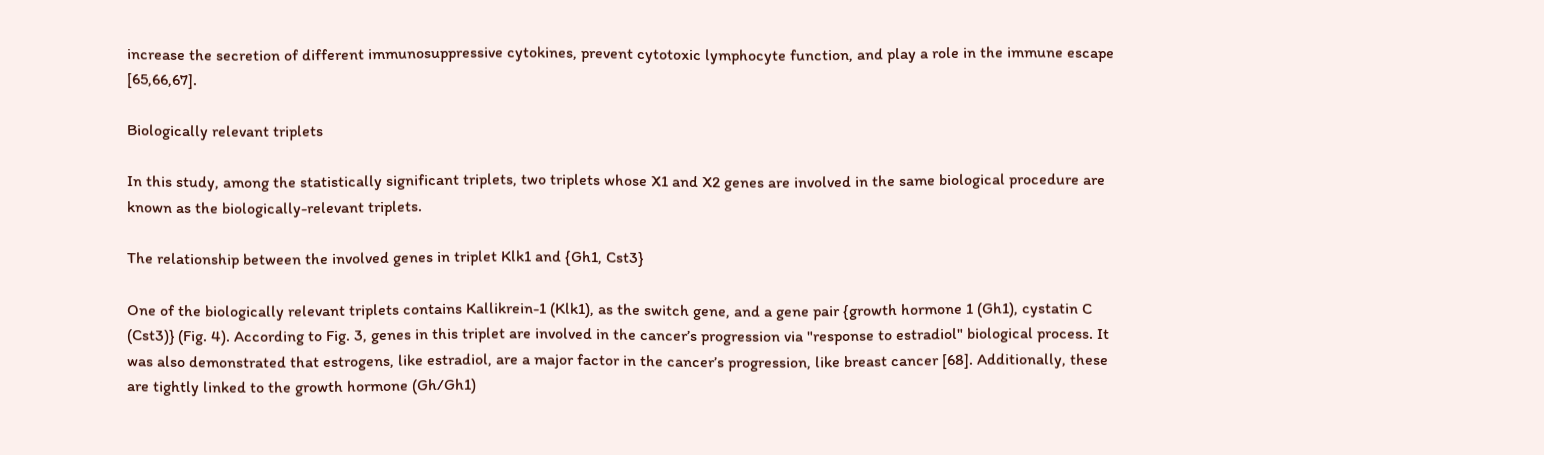increase the secretion of different immunosuppressive cytokines, prevent cytotoxic lymphocyte function, and play a role in the immune escape [65,66,67].

Biologically relevant triplets

In this study, among the statistically significant triplets, two triplets whose X1 and X2 genes are involved in the same biological procedure are known as the biologically-relevant triplets.

The relationship between the involved genes in triplet Klk1 and {Gh1, Cst3}

One of the biologically relevant triplets contains Kallikrein-1 (Klk1), as the switch gene, and a gene pair {growth hormone 1 (Gh1), cystatin C (Cst3)} (Fig. 4). According to Fig. 3, genes in this triplet are involved in the cancer’s progression via "response to estradiol" biological process. It was also demonstrated that estrogens, like estradiol, are a major factor in the cancer’s progression, like breast cancer [68]. Additionally, these are tightly linked to the growth hormone (Gh/Gh1)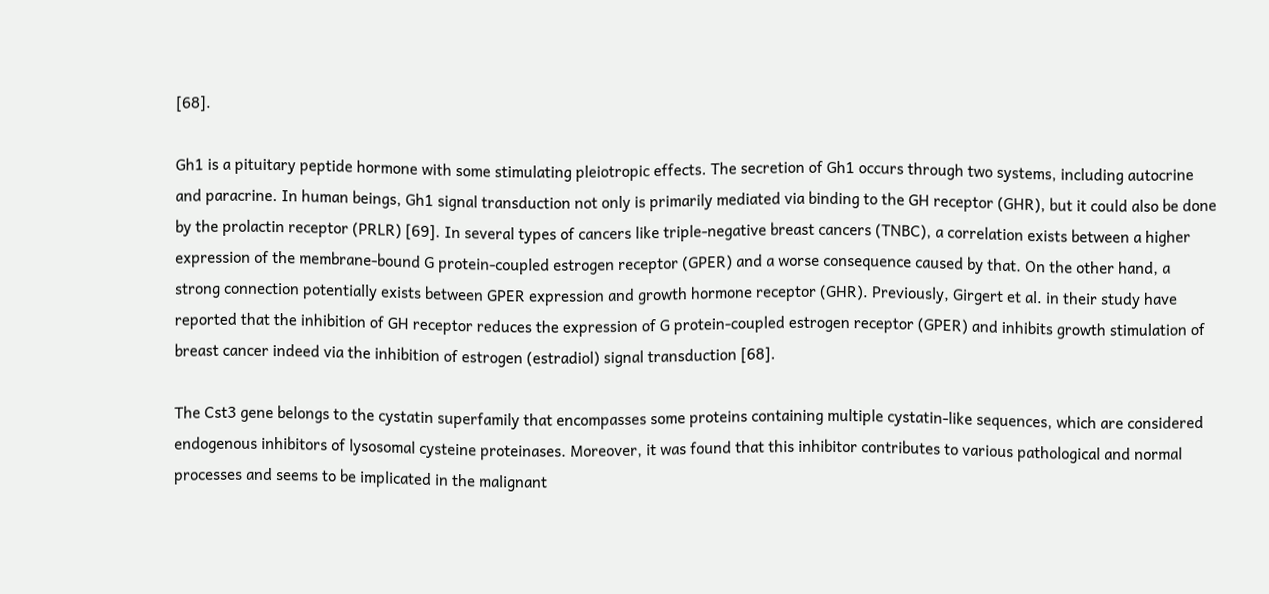[68].

Gh1 is a pituitary peptide hormone with some stimulating pleiotropic effects. The secretion of Gh1 occurs through two systems, including autocrine and paracrine. In human beings, Gh1 signal transduction not only is primarily mediated via binding to the GH receptor (GHR), but it could also be done by the prolactin receptor (PRLR) [69]. In several types of cancers like triple-negative breast cancers (TNBC), a correlation exists between a higher expression of the membrane-bound G protein‑coupled estrogen receptor (GPER) and a worse consequence caused by that. On the other hand, a strong connection potentially exists between GPER expression and growth hormone receptor (GHR). Previously, Girgert et al. in their study have reported that the inhibition of GH receptor reduces the expression of G protein‑coupled estrogen receptor (GPER) and inhibits growth stimulation of breast cancer indeed via the inhibition of estrogen (estradiol) signal transduction [68].

The Cst3 gene belongs to the cystatin superfamily that encompasses some proteins containing multiple cystatin-like sequences, which are considered endogenous inhibitors of lysosomal cysteine proteinases. Moreover, it was found that this inhibitor contributes to various pathological and normal processes and seems to be implicated in the malignant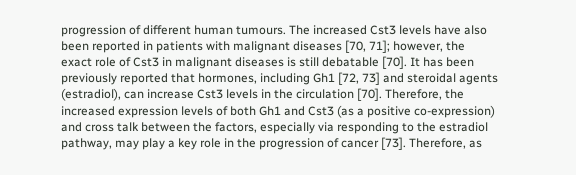progression of different human tumours. The increased Cst3 levels have also been reported in patients with malignant diseases [70, 71]; however, the exact role of Cst3 in malignant diseases is still debatable [70]. It has been previously reported that hormones, including Gh1 [72, 73] and steroidal agents (estradiol), can increase Cst3 levels in the circulation [70]. Therefore, the increased expression levels of both Gh1 and Cst3 (as a positive co-expression) and cross talk between the factors, especially via responding to the estradiol pathway, may play a key role in the progression of cancer [73]. Therefore, as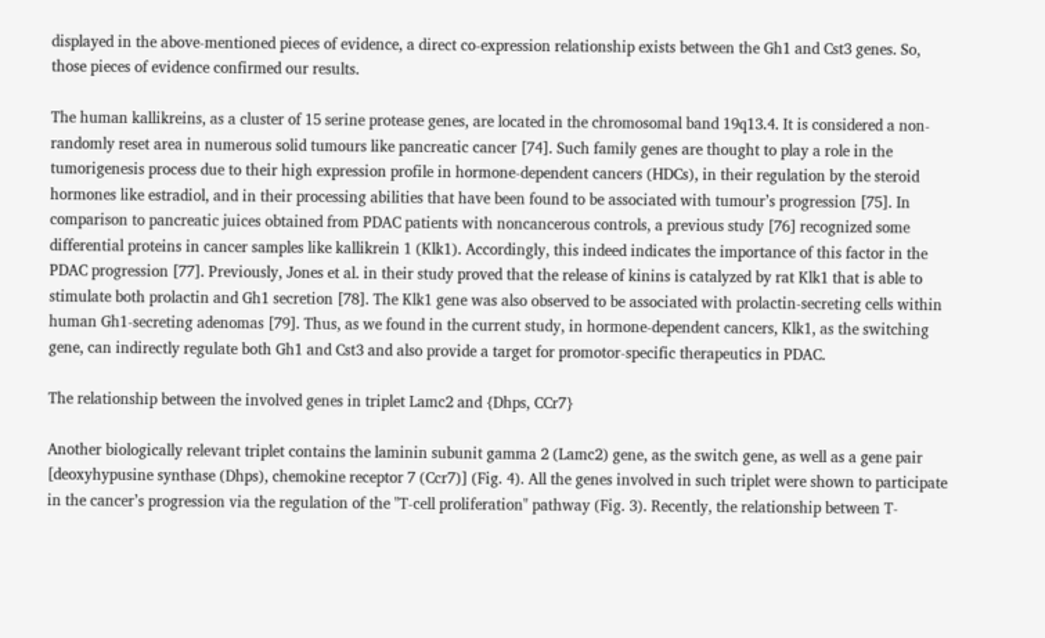displayed in the above-mentioned pieces of evidence, a direct co-expression relationship exists between the Gh1 and Cst3 genes. So, those pieces of evidence confirmed our results.

The human kallikreins, as a cluster of 15 serine protease genes, are located in the chromosomal band 19q13.4. It is considered a non-randomly reset area in numerous solid tumours like pancreatic cancer [74]. Such family genes are thought to play a role in the tumorigenesis process due to their high expression profile in hormone-dependent cancers (HDCs), in their regulation by the steroid hormones like estradiol, and in their processing abilities that have been found to be associated with tumour’s progression [75]. In comparison to pancreatic juices obtained from PDAC patients with noncancerous controls, a previous study [76] recognized some differential proteins in cancer samples like kallikrein 1 (Klk1). Accordingly, this indeed indicates the importance of this factor in the PDAC progression [77]. Previously, Jones et al. in their study proved that the release of kinins is catalyzed by rat Klk1 that is able to stimulate both prolactin and Gh1 secretion [78]. The Klk1 gene was also observed to be associated with prolactin-secreting cells within human Gh1-secreting adenomas [79]. Thus, as we found in the current study, in hormone-dependent cancers, Klk1, as the switching gene, can indirectly regulate both Gh1 and Cst3 and also provide a target for promotor-specific therapeutics in PDAC.

The relationship between the involved genes in triplet Lamc2 and {Dhps, CCr7}

Another biologically relevant triplet contains the laminin subunit gamma 2 (Lamc2) gene, as the switch gene, as well as a gene pair [deoxyhypusine synthase (Dhps), chemokine receptor 7 (Ccr7)] (Fig. 4). All the genes involved in such triplet were shown to participate in the cancer’s progression via the regulation of the "T-cell proliferation" pathway (Fig. 3). Recently, the relationship between T-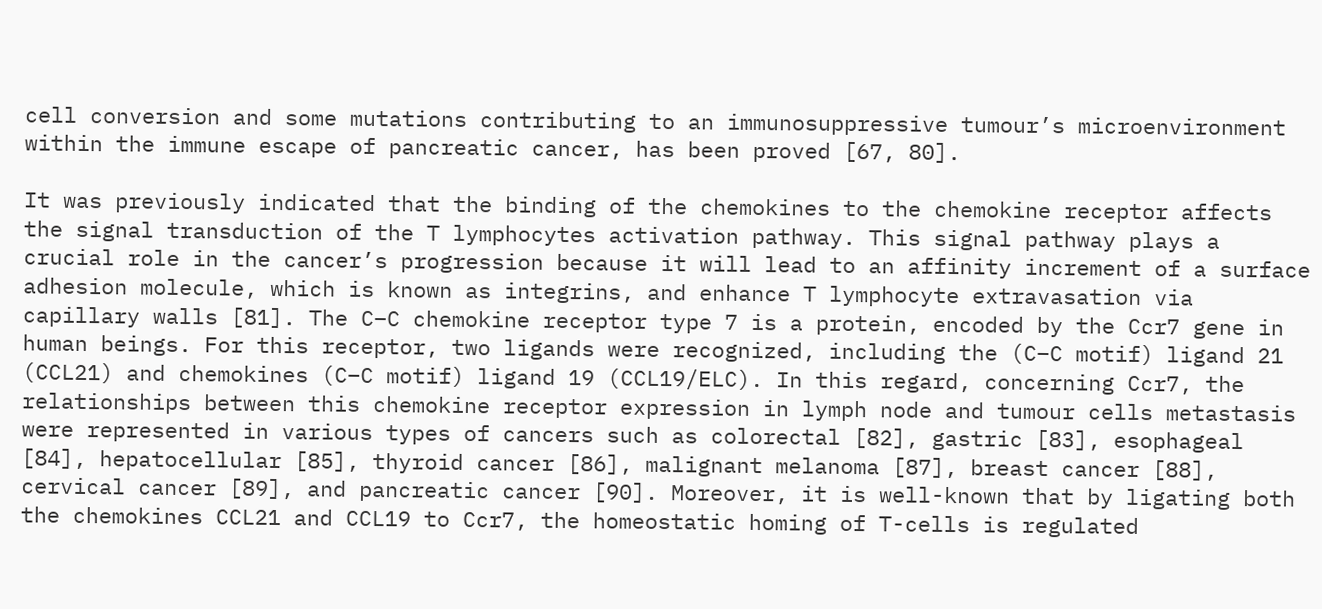cell conversion and some mutations contributing to an immunosuppressive tumour’s microenvironment within the immune escape of pancreatic cancer, has been proved [67, 80].

It was previously indicated that the binding of the chemokines to the chemokine receptor affects the signal transduction of the T lymphocytes activation pathway. This signal pathway plays a crucial role in the cancer’s progression because it will lead to an affinity increment of a surface adhesion molecule, which is known as integrins, and enhance T lymphocyte extravasation via capillary walls [81]. The C–C chemokine receptor type 7 is a protein, encoded by the Ccr7 gene in human beings. For this receptor, two ligands were recognized, including the (C–C motif) ligand 21 (CCL21) and chemokines (C–C motif) ligand 19 (CCL19/ELC). In this regard, concerning Ccr7, the relationships between this chemokine receptor expression in lymph node and tumour cells metastasis were represented in various types of cancers such as colorectal [82], gastric [83], esophageal [84], hepatocellular [85], thyroid cancer [86], malignant melanoma [87], breast cancer [88], cervical cancer [89], and pancreatic cancer [90]. Moreover, it is well-known that by ligating both the chemokines CCL21 and CCL19 to Ccr7, the homeostatic homing of T-cells is regulated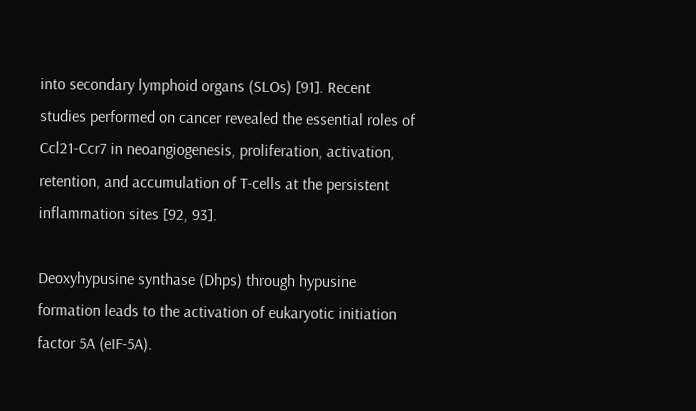into secondary lymphoid organs (SLOs) [91]. Recent studies performed on cancer revealed the essential roles of Ccl21-Ccr7 in neoangiogenesis, proliferation, activation, retention, and accumulation of T-cells at the persistent inflammation sites [92, 93].

Deoxyhypusine synthase (Dhps) through hypusine formation leads to the activation of eukaryotic initiation factor 5A (eIF-5A).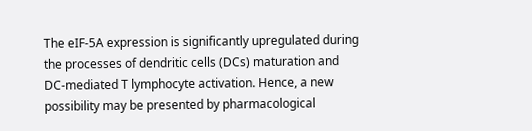The eIF-5A expression is significantly upregulated during the processes of dendritic cells (DCs) maturation and DC-mediated T lymphocyte activation. Hence, a new possibility may be presented by pharmacological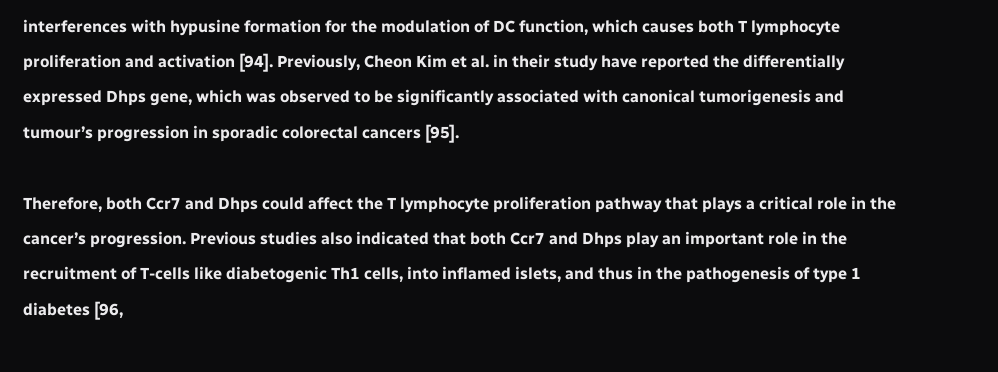interferences with hypusine formation for the modulation of DC function, which causes both T lymphocyte proliferation and activation [94]. Previously, Cheon Kim et al. in their study have reported the differentially expressed Dhps gene, which was observed to be significantly associated with canonical tumorigenesis and tumour’s progression in sporadic colorectal cancers [95].

Therefore, both Ccr7 and Dhps could affect the T lymphocyte proliferation pathway that plays a critical role in the cancer’s progression. Previous studies also indicated that both Ccr7 and Dhps play an important role in the recruitment of T-cells like diabetogenic Th1 cells, into inflamed islets, and thus in the pathogenesis of type 1 diabetes [96,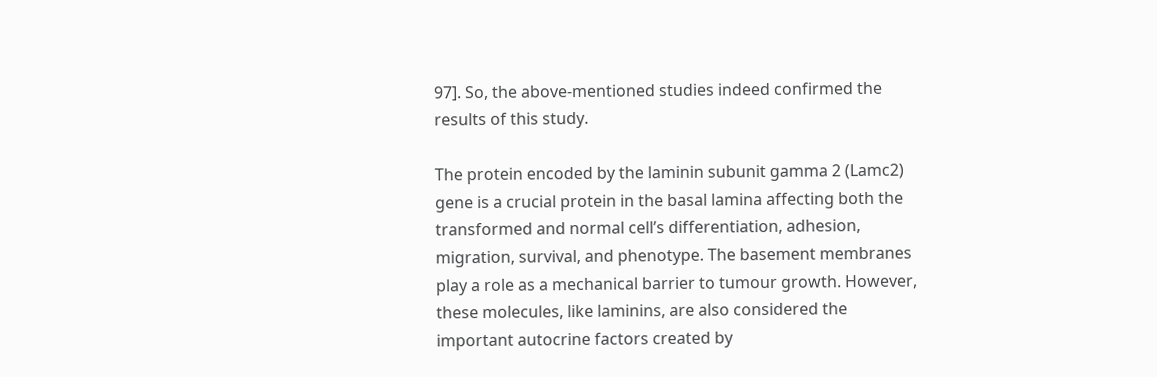97]. So, the above-mentioned studies indeed confirmed the results of this study.

The protein encoded by the laminin subunit gamma 2 (Lamc2) gene is a crucial protein in the basal lamina affecting both the transformed and normal cell’s differentiation, adhesion, migration, survival, and phenotype. The basement membranes play a role as a mechanical barrier to tumour growth. However, these molecules, like laminins, are also considered the important autocrine factors created by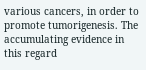various cancers, in order to promote tumorigenesis. The accumulating evidence in this regard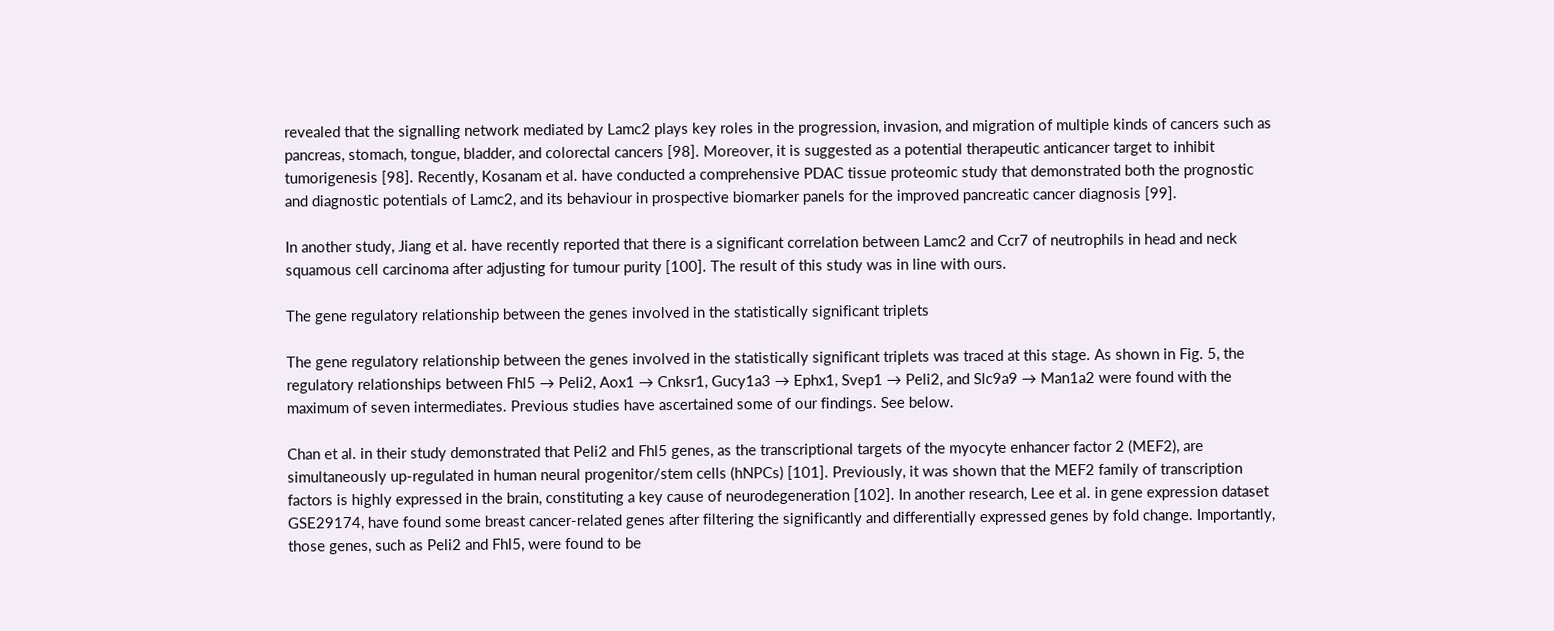revealed that the signalling network mediated by Lamc2 plays key roles in the progression, invasion, and migration of multiple kinds of cancers such as pancreas, stomach, tongue, bladder, and colorectal cancers [98]. Moreover, it is suggested as a potential therapeutic anticancer target to inhibit tumorigenesis [98]. Recently, Kosanam et al. have conducted a comprehensive PDAC tissue proteomic study that demonstrated both the prognostic and diagnostic potentials of Lamc2, and its behaviour in prospective biomarker panels for the improved pancreatic cancer diagnosis [99].

In another study, Jiang et al. have recently reported that there is a significant correlation between Lamc2 and Ccr7 of neutrophils in head and neck squamous cell carcinoma after adjusting for tumour purity [100]. The result of this study was in line with ours.

The gene regulatory relationship between the genes involved in the statistically significant triplets

The gene regulatory relationship between the genes involved in the statistically significant triplets was traced at this stage. As shown in Fig. 5, the regulatory relationships between Fhl5 → Peli2, Aox1 → Cnksr1, Gucy1a3 → Ephx1, Svep1 → Peli2, and Slc9a9 → Man1a2 were found with the maximum of seven intermediates. Previous studies have ascertained some of our findings. See below.

Chan et al. in their study demonstrated that Peli2 and Fhl5 genes, as the transcriptional targets of the myocyte enhancer factor 2 (MEF2), are simultaneously up-regulated in human neural progenitor/stem cells (hNPCs) [101]. Previously, it was shown that the MEF2 family of transcription factors is highly expressed in the brain, constituting a key cause of neurodegeneration [102]. In another research, Lee et al. in gene expression dataset GSE29174, have found some breast cancer-related genes after filtering the significantly and differentially expressed genes by fold change. Importantly, those genes, such as Peli2 and Fhl5, were found to be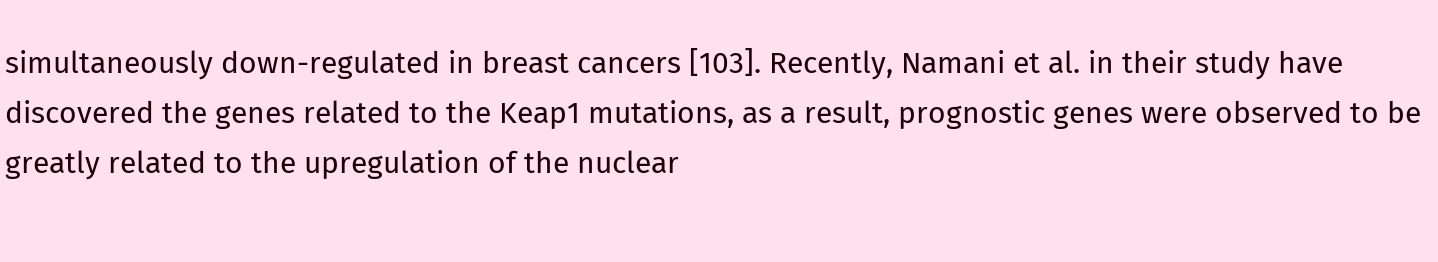simultaneously down-regulated in breast cancers [103]. Recently, Namani et al. in their study have discovered the genes related to the Keap1 mutations, as a result, prognostic genes were observed to be greatly related to the upregulation of the nuclear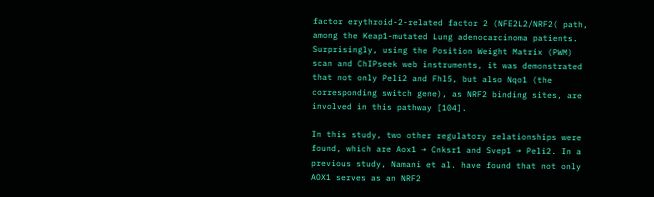factor erythroid-2-related factor 2 (NFE2L2/NRF2( path, among the Keap1-mutated Lung adenocarcinoma patients. Surprisingly, using the Position Weight Matrix (PWM) scan and ChIPseek web instruments, it was demonstrated that not only Peli2 and Fhl5, but also Nqo1 (the corresponding switch gene), as NRF2 binding sites, are involved in this pathway [104].

In this study, two other regulatory relationships were found, which are Aox1 → Cnksr1 and Svep1 → Peli2. In a previous study, Namani et al. have found that not only AOX1 serves as an NRF2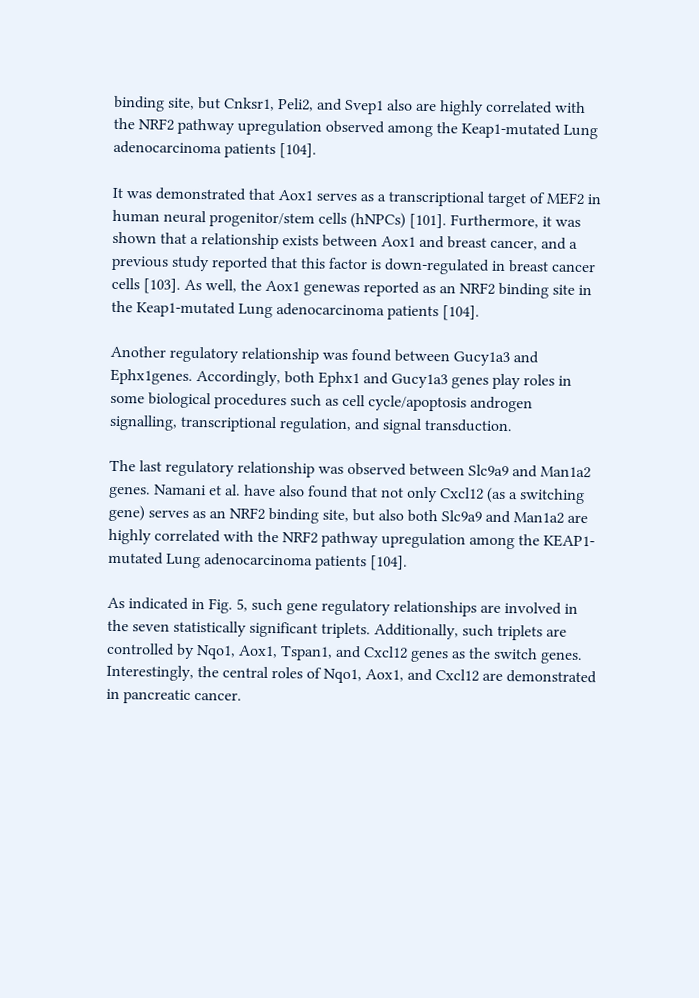binding site, but Cnksr1, Peli2, and Svep1 also are highly correlated with the NRF2 pathway upregulation observed among the Keap1-mutated Lung adenocarcinoma patients [104].

It was demonstrated that Aox1 serves as a transcriptional target of MEF2 in human neural progenitor/stem cells (hNPCs) [101]. Furthermore, it was shown that a relationship exists between Aox1 and breast cancer, and a previous study reported that this factor is down-regulated in breast cancer cells [103]. As well, the Aox1 genewas reported as an NRF2 binding site in the Keap1-mutated Lung adenocarcinoma patients [104].

Another regulatory relationship was found between Gucy1a3 and Ephx1genes. Accordingly, both Ephx1 and Gucy1a3 genes play roles in some biological procedures such as cell cycle/apoptosis androgen signalling, transcriptional regulation, and signal transduction.

The last regulatory relationship was observed between Slc9a9 and Man1a2 genes. Namani et al. have also found that not only Cxcl12 (as a switching gene) serves as an NRF2 binding site, but also both Slc9a9 and Man1a2 are highly correlated with the NRF2 pathway upregulation among the KEAP1-mutated Lung adenocarcinoma patients [104].

As indicated in Fig. 5, such gene regulatory relationships are involved in the seven statistically significant triplets. Additionally, such triplets are controlled by Nqo1, Aox1, Tspan1, and Cxcl12 genes as the switch genes. Interestingly, the central roles of Nqo1, Aox1, and Cxcl12 are demonstrated in pancreatic cancer.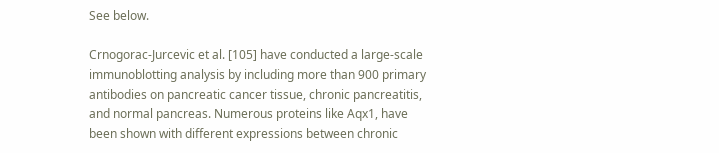See below.

Crnogorac-Jurcevic et al. [105] have conducted a large-scale immunoblotting analysis by including more than 900 primary antibodies on pancreatic cancer tissue, chronic pancreatitis, and normal pancreas. Numerous proteins like Aqx1, have been shown with different expressions between chronic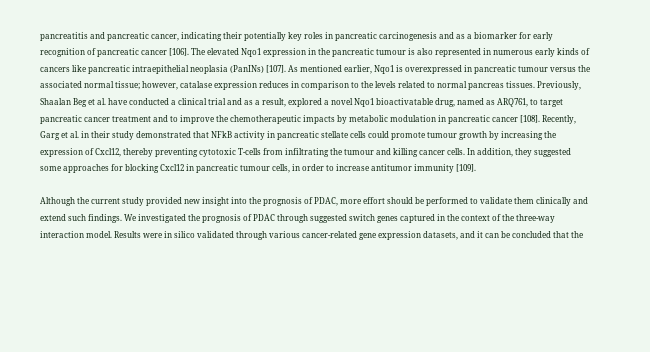pancreatitis and pancreatic cancer, indicating their potentially key roles in pancreatic carcinogenesis and as a biomarker for early recognition of pancreatic cancer [106]. The elevated Nqo1 expression in the pancreatic tumour is also represented in numerous early kinds of cancers like pancreatic intraepithelial neoplasia (PanINs) [107]. As mentioned earlier, Nqo1 is overexpressed in pancreatic tumour versus the associated normal tissue; however, catalase expression reduces in comparison to the levels related to normal pancreas tissues. Previously, Shaalan Beg et al. have conducted a clinical trial and as a result, explored a novel Nqo1 bioactivatable drug, named as ARQ761, to target pancreatic cancer treatment and to improve the chemotherapeutic impacts by metabolic modulation in pancreatic cancer [108]. Recently, Garg et al. in their study demonstrated that NFkB activity in pancreatic stellate cells could promote tumour growth by increasing the expression of Cxcl12, thereby preventing cytotoxic T-cells from infiltrating the tumour and killing cancer cells. In addition, they suggested some approaches for blocking Cxcl12 in pancreatic tumour cells, in order to increase antitumor immunity [109].

Although the current study provided new insight into the prognosis of PDAC, more effort should be performed to validate them clinically and extend such findings. We investigated the prognosis of PDAC through suggested switch genes captured in the context of the three-way interaction model. Results were in silico validated through various cancer-related gene expression datasets, and it can be concluded that the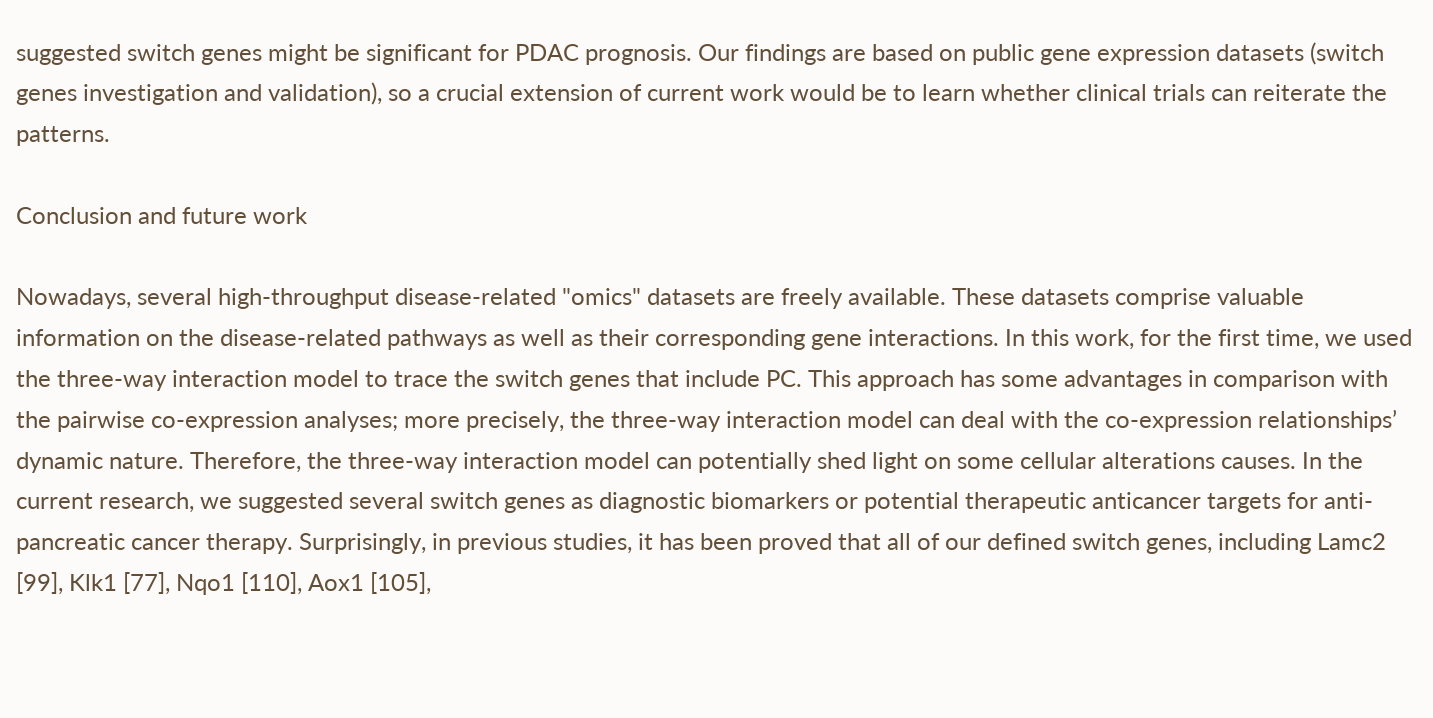suggested switch genes might be significant for PDAC prognosis. Our findings are based on public gene expression datasets (switch genes investigation and validation), so a crucial extension of current work would be to learn whether clinical trials can reiterate the patterns.

Conclusion and future work

Nowadays, several high-throughput disease-related "omics" datasets are freely available. These datasets comprise valuable information on the disease-related pathways as well as their corresponding gene interactions. In this work, for the first time, we used the three-way interaction model to trace the switch genes that include PC. This approach has some advantages in comparison with the pairwise co-expression analyses; more precisely, the three-way interaction model can deal with the co-expression relationships’ dynamic nature. Therefore, the three-way interaction model can potentially shed light on some cellular alterations causes. In the current research, we suggested several switch genes as diagnostic biomarkers or potential therapeutic anticancer targets for anti-pancreatic cancer therapy. Surprisingly, in previous studies, it has been proved that all of our defined switch genes, including Lamc2 [99], Klk1 [77], Nqo1 [110], Aox1 [105],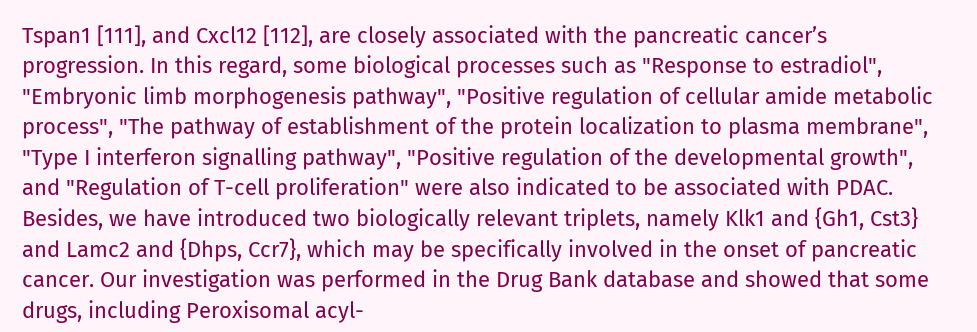Tspan1 [111], and Cxcl12 [112], are closely associated with the pancreatic cancer’s progression. In this regard, some biological processes such as "Response to estradiol", "Embryonic limb morphogenesis pathway", "Positive regulation of cellular amide metabolic process", "The pathway of establishment of the protein localization to plasma membrane", "Type I interferon signalling pathway", "Positive regulation of the developmental growth", and "Regulation of T-cell proliferation" were also indicated to be associated with PDAC. Besides, we have introduced two biologically relevant triplets, namely Klk1 and {Gh1, Cst3} and Lamc2 and {Dhps, Ccr7}, which may be specifically involved in the onset of pancreatic cancer. Our investigation was performed in the Drug Bank database and showed that some drugs, including Peroxisomal acyl-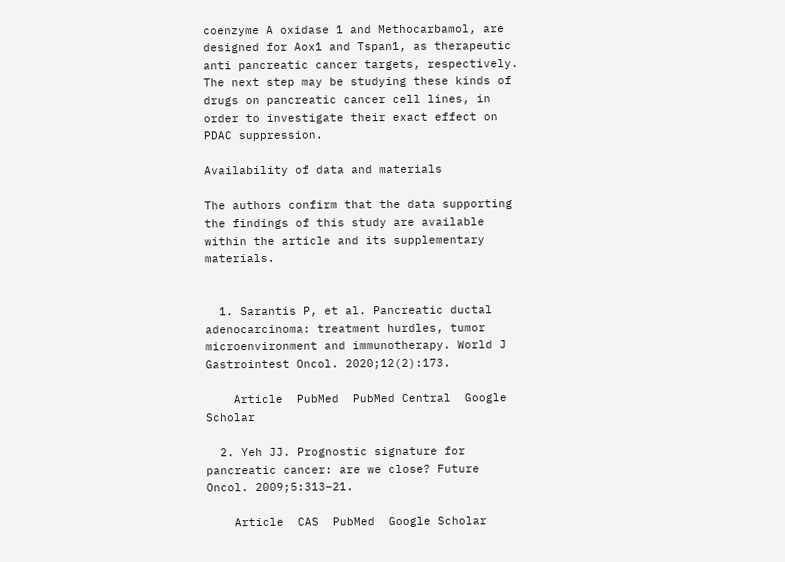coenzyme A oxidase 1 and Methocarbamol, are designed for Aox1 and Tspan1, as therapeutic anti pancreatic cancer targets, respectively. The next step may be studying these kinds of drugs on pancreatic cancer cell lines, in order to investigate their exact effect on PDAC suppression.

Availability of data and materials

The authors confirm that the data supporting the findings of this study are available within the article and its supplementary materials.


  1. Sarantis P, et al. Pancreatic ductal adenocarcinoma: treatment hurdles, tumor microenvironment and immunotherapy. World J Gastrointest Oncol. 2020;12(2):173.

    Article  PubMed  PubMed Central  Google Scholar

  2. Yeh JJ. Prognostic signature for pancreatic cancer: are we close? Future Oncol. 2009;5:313–21.

    Article  CAS  PubMed  Google Scholar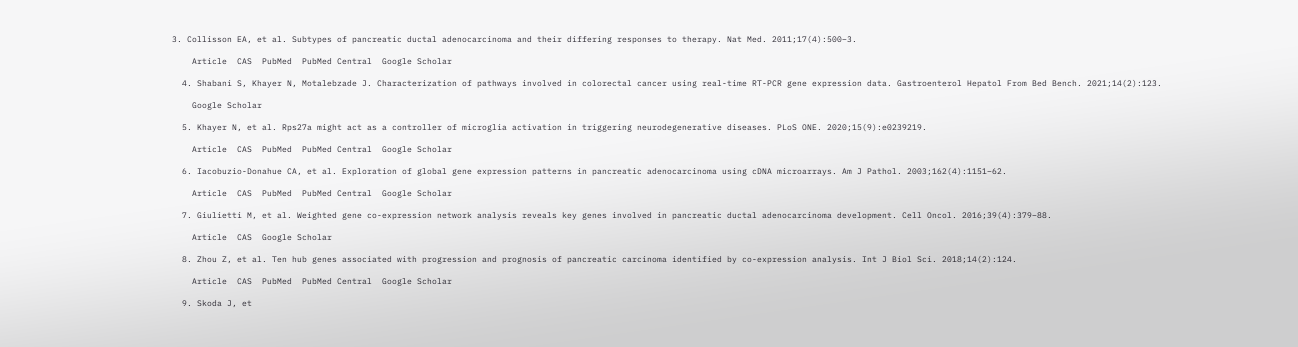3. Collisson EA, et al. Subtypes of pancreatic ductal adenocarcinoma and their differing responses to therapy. Nat Med. 2011;17(4):500–3.

    Article  CAS  PubMed  PubMed Central  Google Scholar

  4. Shabani S, Khayer N, Motalebzade J. Characterization of pathways involved in colorectal cancer using real-time RT-PCR gene expression data. Gastroenterol Hepatol From Bed Bench. 2021;14(2):123.

    Google Scholar

  5. Khayer N, et al. Rps27a might act as a controller of microglia activation in triggering neurodegenerative diseases. PLoS ONE. 2020;15(9):e0239219.

    Article  CAS  PubMed  PubMed Central  Google Scholar

  6. Iacobuzio-Donahue CA, et al. Exploration of global gene expression patterns in pancreatic adenocarcinoma using cDNA microarrays. Am J Pathol. 2003;162(4):1151–62.

    Article  CAS  PubMed  PubMed Central  Google Scholar

  7. Giulietti M, et al. Weighted gene co-expression network analysis reveals key genes involved in pancreatic ductal adenocarcinoma development. Cell Oncol. 2016;39(4):379–88.

    Article  CAS  Google Scholar

  8. Zhou Z, et al. Ten hub genes associated with progression and prognosis of pancreatic carcinoma identified by co-expression analysis. Int J Biol Sci. 2018;14(2):124.

    Article  CAS  PubMed  PubMed Central  Google Scholar

  9. Skoda J, et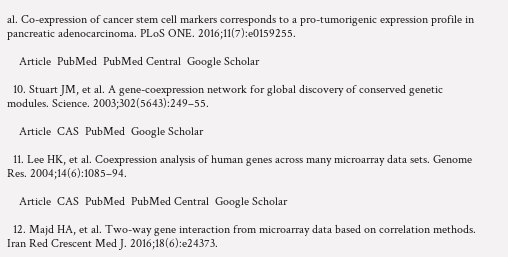al. Co-expression of cancer stem cell markers corresponds to a pro-tumorigenic expression profile in pancreatic adenocarcinoma. PLoS ONE. 2016;11(7):e0159255.

    Article  PubMed  PubMed Central  Google Scholar

  10. Stuart JM, et al. A gene-coexpression network for global discovery of conserved genetic modules. Science. 2003;302(5643):249–55.

    Article  CAS  PubMed  Google Scholar

  11. Lee HK, et al. Coexpression analysis of human genes across many microarray data sets. Genome Res. 2004;14(6):1085–94.

    Article  CAS  PubMed  PubMed Central  Google Scholar

  12. Majd HA, et al. Two-way gene interaction from microarray data based on correlation methods. Iran Red Crescent Med J. 2016;18(6):e24373.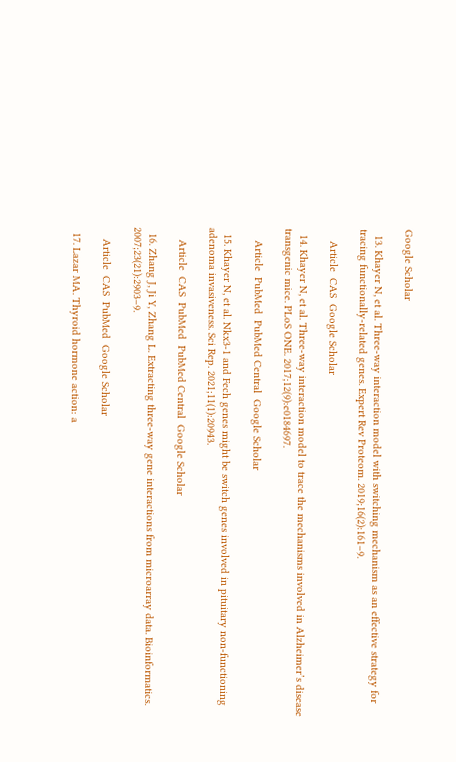Google Scholar

  13. Khayer N, et al. Three-way interaction model with switching mechanism as an effective strategy for tracing functionally-related genes. Expert Rev Proteom. 2019;16(2):161–9.

    Article  CAS  Google Scholar

  14. Khayer N, et al. Three-way interaction model to trace the mechanisms involved in Alzheimer’s disease transgenic mice. PLoS ONE. 2017;12(9):e0184697.

    Article  PubMed  PubMed Central  Google Scholar

  15. Khayer N, et al. Nkx3-1 and Fech genes might be switch genes involved in pituitary non-functioning adenoma invasiveness. Sci Rep. 2021;11(1):20943.

    Article  CAS  PubMed  PubMed Central  Google Scholar

  16. Zhang J, Ji Y, Zhang L. Extracting three-way gene interactions from microarray data. Bioinformatics. 2007;23(21):2903–9.

    Article  CAS  PubMed  Google Scholar

  17. Lazar MA. Thyroid hormone action: a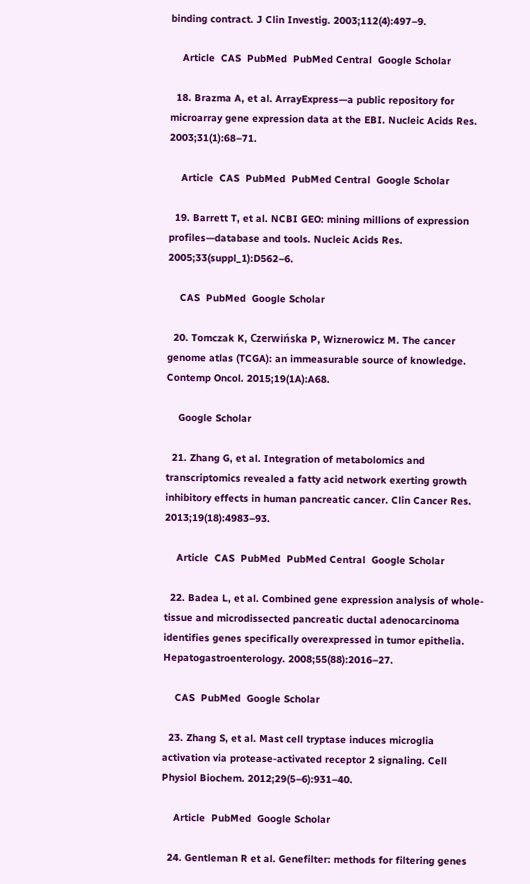binding contract. J Clin Investig. 2003;112(4):497–9.

    Article  CAS  PubMed  PubMed Central  Google Scholar

  18. Brazma A, et al. ArrayExpress—a public repository for microarray gene expression data at the EBI. Nucleic Acids Res. 2003;31(1):68–71.

    Article  CAS  PubMed  PubMed Central  Google Scholar

  19. Barrett T, et al. NCBI GEO: mining millions of expression profiles—database and tools. Nucleic Acids Res. 2005;33(suppl_1):D562–6.

    CAS  PubMed  Google Scholar

  20. Tomczak K, Czerwińska P, Wiznerowicz M. The cancer genome atlas (TCGA): an immeasurable source of knowledge. Contemp Oncol. 2015;19(1A):A68.

    Google Scholar

  21. Zhang G, et al. Integration of metabolomics and transcriptomics revealed a fatty acid network exerting growth inhibitory effects in human pancreatic cancer. Clin Cancer Res. 2013;19(18):4983–93.

    Article  CAS  PubMed  PubMed Central  Google Scholar

  22. Badea L, et al. Combined gene expression analysis of whole-tissue and microdissected pancreatic ductal adenocarcinoma identifies genes specifically overexpressed in tumor epithelia. Hepatogastroenterology. 2008;55(88):2016–27.

    CAS  PubMed  Google Scholar

  23. Zhang S, et al. Mast cell tryptase induces microglia activation via protease-activated receptor 2 signaling. Cell Physiol Biochem. 2012;29(5–6):931–40.

    Article  PubMed  Google Scholar

  24. Gentleman R et al. Genefilter: methods for filtering genes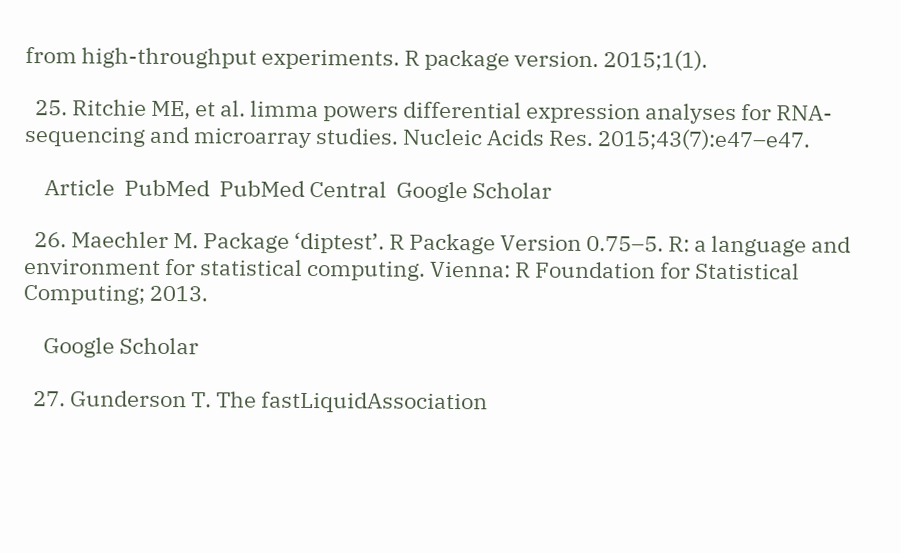from high-throughput experiments. R package version. 2015;1(1).

  25. Ritchie ME, et al. limma powers differential expression analyses for RNA-sequencing and microarray studies. Nucleic Acids Res. 2015;43(7):e47–e47.

    Article  PubMed  PubMed Central  Google Scholar

  26. Maechler M. Package ‘diptest’. R Package Version 0.75–5. R: a language and environment for statistical computing. Vienna: R Foundation for Statistical Computing; 2013.

    Google Scholar

  27. Gunderson T. The fastLiquidAssociation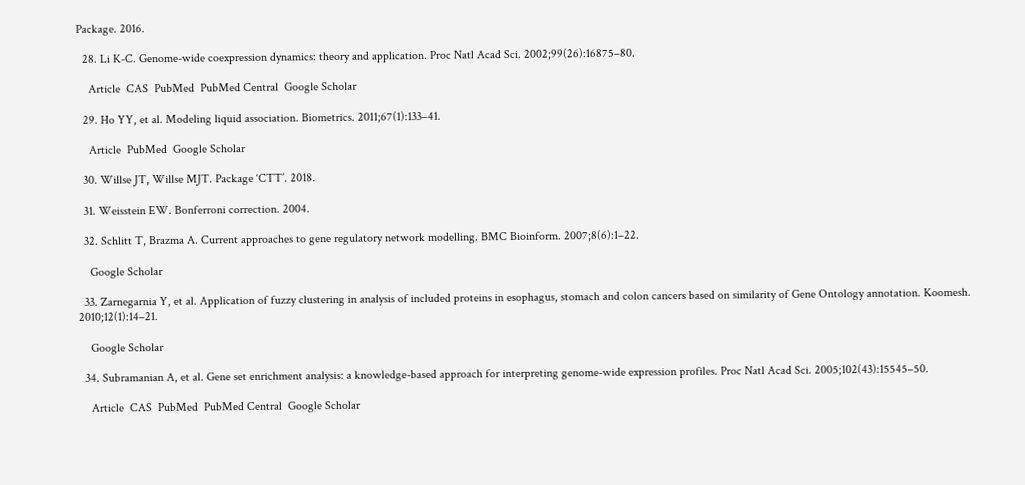Package. 2016.

  28. Li K-C. Genome-wide coexpression dynamics: theory and application. Proc Natl Acad Sci. 2002;99(26):16875–80.

    Article  CAS  PubMed  PubMed Central  Google Scholar

  29. Ho YY, et al. Modeling liquid association. Biometrics. 2011;67(1):133–41.

    Article  PubMed  Google Scholar

  30. Willse JT, Willse MJT. Package ‘CTT’. 2018.

  31. Weisstein EW. Bonferroni correction. 2004.

  32. Schlitt T, Brazma A. Current approaches to gene regulatory network modelling. BMC Bioinform. 2007;8(6):1–22.

    Google Scholar

  33. Zarnegarnia Y, et al. Application of fuzzy clustering in analysis of included proteins in esophagus, stomach and colon cancers based on similarity of Gene Ontology annotation. Koomesh. 2010;12(1):14–21.

    Google Scholar

  34. Subramanian A, et al. Gene set enrichment analysis: a knowledge-based approach for interpreting genome-wide expression profiles. Proc Natl Acad Sci. 2005;102(43):15545–50.

    Article  CAS  PubMed  PubMed Central  Google Scholar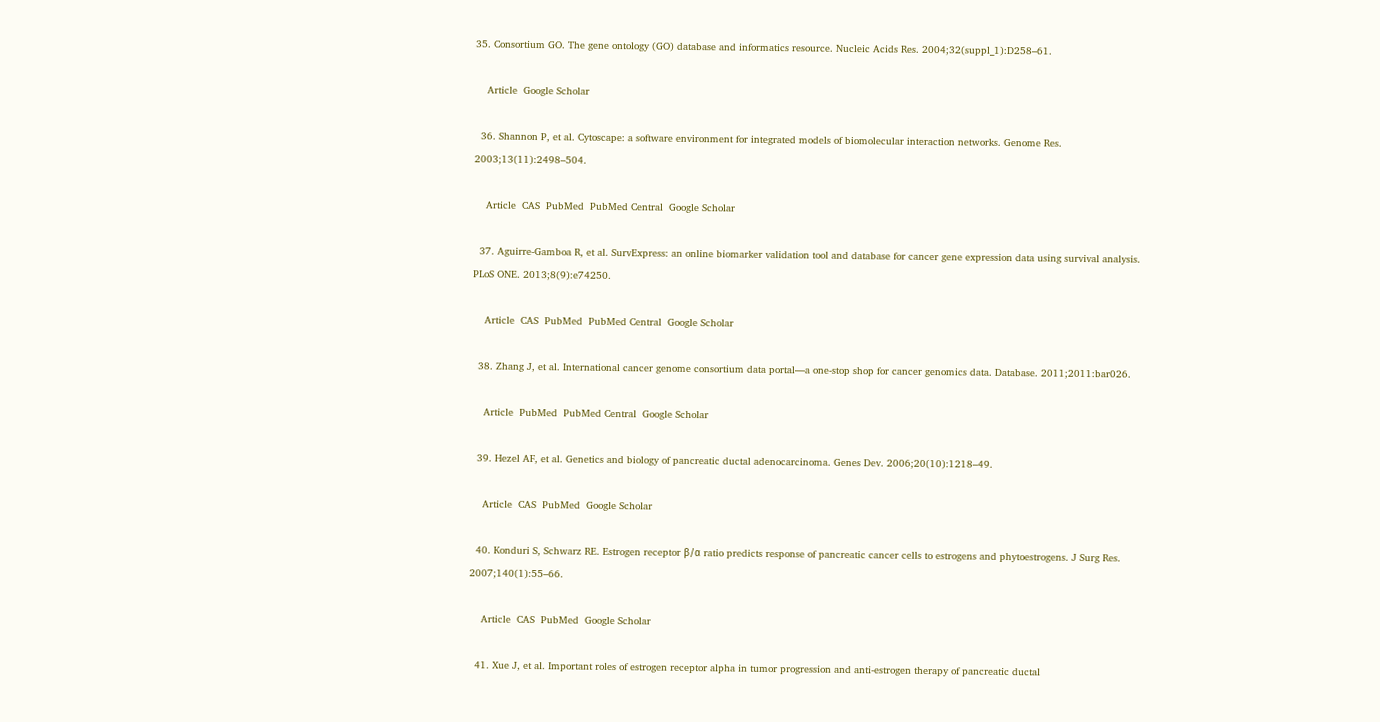35. Consortium GO. The gene ontology (GO) database and informatics resource. Nucleic Acids Res. 2004;32(suppl_1):D258–61.

    Article  Google Scholar

  36. Shannon P, et al. Cytoscape: a software environment for integrated models of biomolecular interaction networks. Genome Res. 2003;13(11):2498–504.

    Article  CAS  PubMed  PubMed Central  Google Scholar

  37. Aguirre-Gamboa R, et al. SurvExpress: an online biomarker validation tool and database for cancer gene expression data using survival analysis. PLoS ONE. 2013;8(9):e74250.

    Article  CAS  PubMed  PubMed Central  Google Scholar

  38. Zhang J, et al. International cancer genome consortium data portal—a one-stop shop for cancer genomics data. Database. 2011;2011:bar026.

    Article  PubMed  PubMed Central  Google Scholar

  39. Hezel AF, et al. Genetics and biology of pancreatic ductal adenocarcinoma. Genes Dev. 2006;20(10):1218–49.

    Article  CAS  PubMed  Google Scholar

  40. Konduri S, Schwarz RE. Estrogen receptor β/α ratio predicts response of pancreatic cancer cells to estrogens and phytoestrogens. J Surg Res. 2007;140(1):55–66.

    Article  CAS  PubMed  Google Scholar

  41. Xue J, et al. Important roles of estrogen receptor alpha in tumor progression and anti-estrogen therapy of pancreatic ductal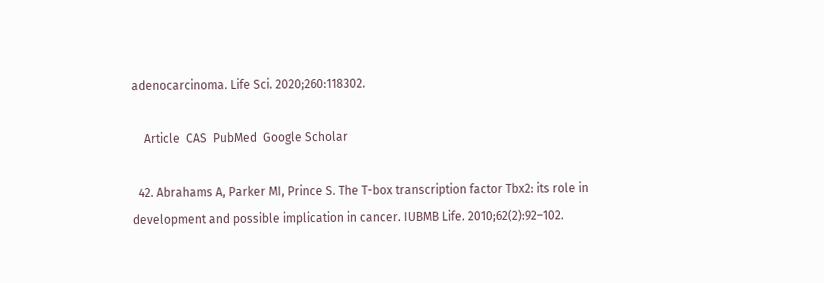adenocarcinoma. Life Sci. 2020;260:118302.

    Article  CAS  PubMed  Google Scholar

  42. Abrahams A, Parker MI, Prince S. The T-box transcription factor Tbx2: its role in development and possible implication in cancer. IUBMB Life. 2010;62(2):92–102.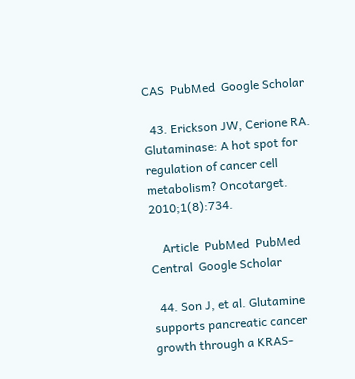CAS  PubMed  Google Scholar

  43. Erickson JW, Cerione RA. Glutaminase: A hot spot for regulation of cancer cell metabolism? Oncotarget. 2010;1(8):734.

    Article  PubMed  PubMed Central  Google Scholar

  44. Son J, et al. Glutamine supports pancreatic cancer growth through a KRAS-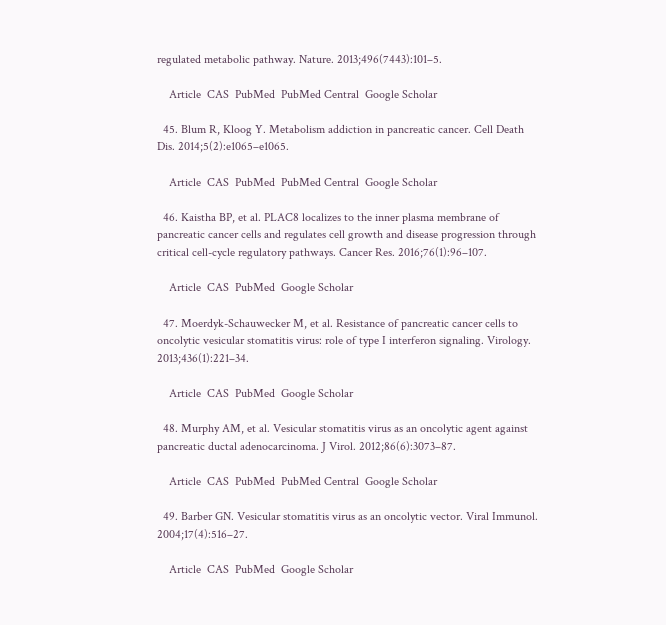regulated metabolic pathway. Nature. 2013;496(7443):101–5.

    Article  CAS  PubMed  PubMed Central  Google Scholar

  45. Blum R, Kloog Y. Metabolism addiction in pancreatic cancer. Cell Death Dis. 2014;5(2):e1065–e1065.

    Article  CAS  PubMed  PubMed Central  Google Scholar

  46. Kaistha BP, et al. PLAC8 localizes to the inner plasma membrane of pancreatic cancer cells and regulates cell growth and disease progression through critical cell-cycle regulatory pathways. Cancer Res. 2016;76(1):96–107.

    Article  CAS  PubMed  Google Scholar

  47. Moerdyk-Schauwecker M, et al. Resistance of pancreatic cancer cells to oncolytic vesicular stomatitis virus: role of type I interferon signaling. Virology. 2013;436(1):221–34.

    Article  CAS  PubMed  Google Scholar

  48. Murphy AM, et al. Vesicular stomatitis virus as an oncolytic agent against pancreatic ductal adenocarcinoma. J Virol. 2012;86(6):3073–87.

    Article  CAS  PubMed  PubMed Central  Google Scholar

  49. Barber GN. Vesicular stomatitis virus as an oncolytic vector. Viral Immunol. 2004;17(4):516–27.

    Article  CAS  PubMed  Google Scholar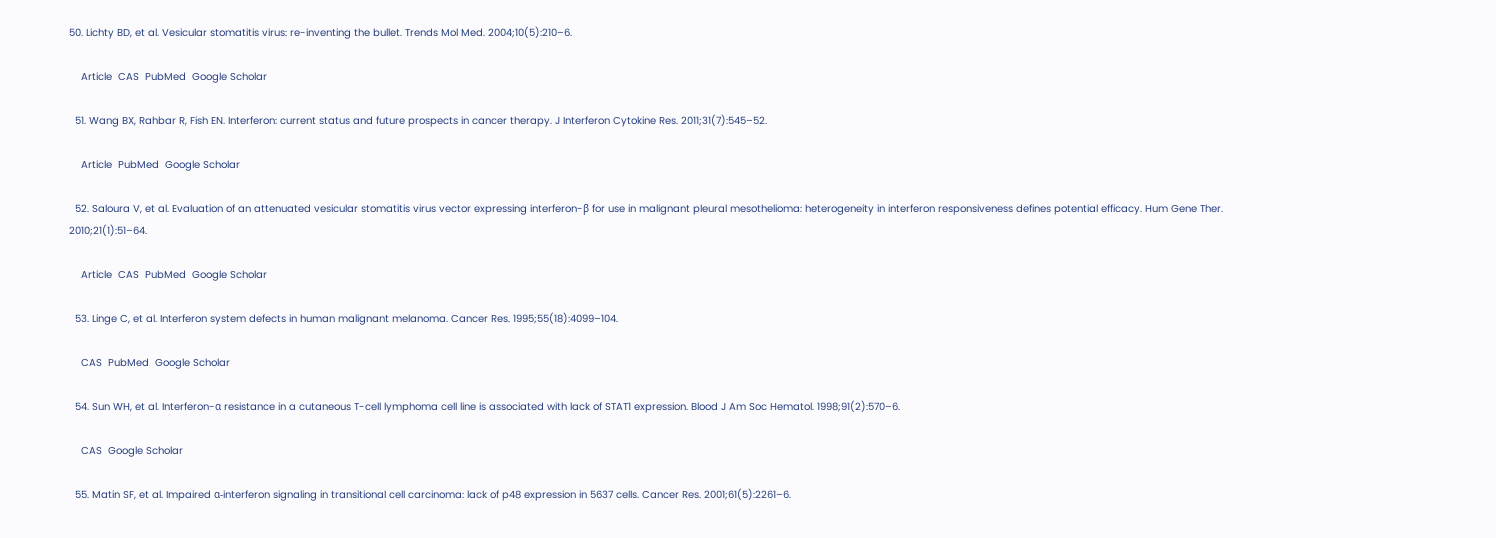50. Lichty BD, et al. Vesicular stomatitis virus: re-inventing the bullet. Trends Mol Med. 2004;10(5):210–6.

    Article  CAS  PubMed  Google Scholar

  51. Wang BX, Rahbar R, Fish EN. Interferon: current status and future prospects in cancer therapy. J Interferon Cytokine Res. 2011;31(7):545–52.

    Article  PubMed  Google Scholar

  52. Saloura V, et al. Evaluation of an attenuated vesicular stomatitis virus vector expressing interferon-β for use in malignant pleural mesothelioma: heterogeneity in interferon responsiveness defines potential efficacy. Hum Gene Ther. 2010;21(1):51–64.

    Article  CAS  PubMed  Google Scholar

  53. Linge C, et al. Interferon system defects in human malignant melanoma. Cancer Res. 1995;55(18):4099–104.

    CAS  PubMed  Google Scholar

  54. Sun WH, et al. Interferon-α resistance in a cutaneous T-cell lymphoma cell line is associated with lack of STAT1 expression. Blood J Am Soc Hematol. 1998;91(2):570–6.

    CAS  Google Scholar

  55. Matin SF, et al. Impaired α-interferon signaling in transitional cell carcinoma: lack of p48 expression in 5637 cells. Cancer Res. 2001;61(5):2261–6.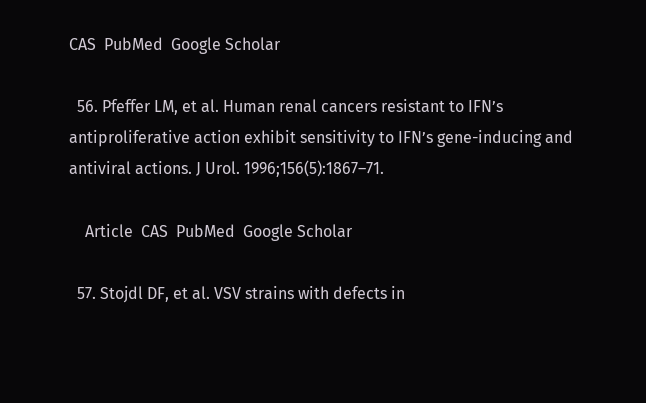CAS  PubMed  Google Scholar

  56. Pfeffer LM, et al. Human renal cancers resistant to IFN’s antiproliferative action exhibit sensitivity to IFN’s gene-inducing and antiviral actions. J Urol. 1996;156(5):1867–71.

    Article  CAS  PubMed  Google Scholar

  57. Stojdl DF, et al. VSV strains with defects in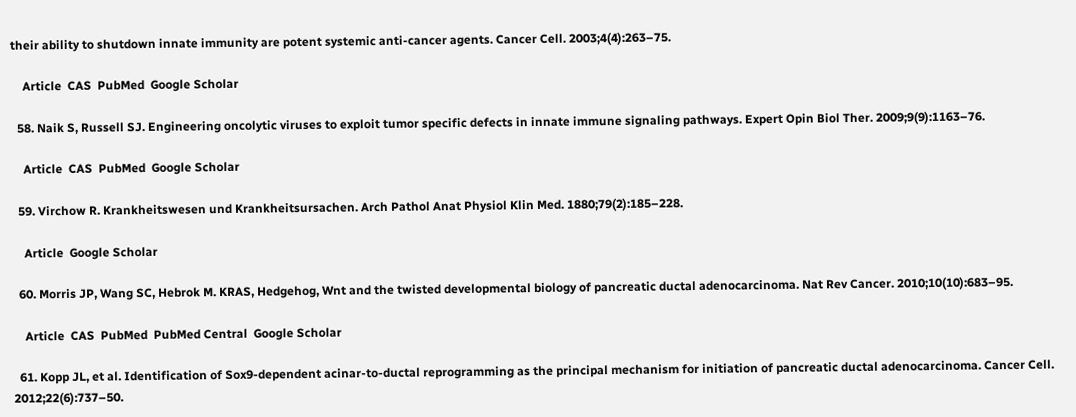their ability to shutdown innate immunity are potent systemic anti-cancer agents. Cancer Cell. 2003;4(4):263–75.

    Article  CAS  PubMed  Google Scholar

  58. Naik S, Russell SJ. Engineering oncolytic viruses to exploit tumor specific defects in innate immune signaling pathways. Expert Opin Biol Ther. 2009;9(9):1163–76.

    Article  CAS  PubMed  Google Scholar

  59. Virchow R. Krankheitswesen und Krankheitsursachen. Arch Pathol Anat Physiol Klin Med. 1880;79(2):185–228.

    Article  Google Scholar

  60. Morris JP, Wang SC, Hebrok M. KRAS, Hedgehog, Wnt and the twisted developmental biology of pancreatic ductal adenocarcinoma. Nat Rev Cancer. 2010;10(10):683–95.

    Article  CAS  PubMed  PubMed Central  Google Scholar

  61. Kopp JL, et al. Identification of Sox9-dependent acinar-to-ductal reprogramming as the principal mechanism for initiation of pancreatic ductal adenocarcinoma. Cancer Cell. 2012;22(6):737–50.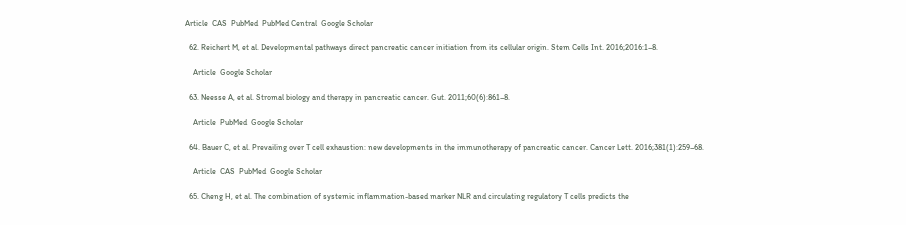Article  CAS  PubMed  PubMed Central  Google Scholar

  62. Reichert M, et al. Developmental pathways direct pancreatic cancer initiation from its cellular origin. Stem Cells Int. 2016;2016:1–8.

    Article  Google Scholar

  63. Neesse A, et al. Stromal biology and therapy in pancreatic cancer. Gut. 2011;60(6):861–8.

    Article  PubMed  Google Scholar

  64. Bauer C, et al. Prevailing over T cell exhaustion: new developments in the immunotherapy of pancreatic cancer. Cancer Lett. 2016;381(1):259–68.

    Article  CAS  PubMed  Google Scholar

  65. Cheng H, et al. The combination of systemic inflammation-based marker NLR and circulating regulatory T cells predicts the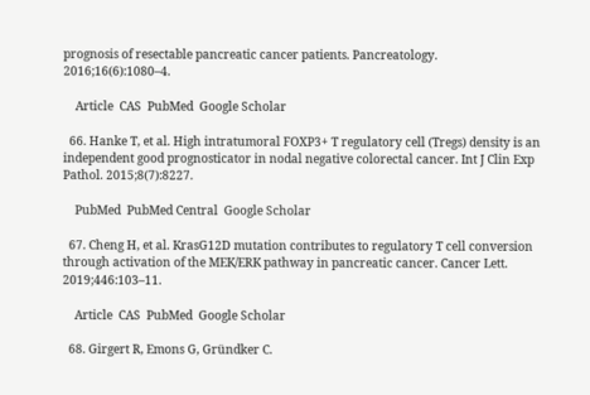prognosis of resectable pancreatic cancer patients. Pancreatology. 2016;16(6):1080–4.

    Article  CAS  PubMed  Google Scholar

  66. Hanke T, et al. High intratumoral FOXP3+ T regulatory cell (Tregs) density is an independent good prognosticator in nodal negative colorectal cancer. Int J Clin Exp Pathol. 2015;8(7):8227.

    PubMed  PubMed Central  Google Scholar

  67. Cheng H, et al. KrasG12D mutation contributes to regulatory T cell conversion through activation of the MEK/ERK pathway in pancreatic cancer. Cancer Lett. 2019;446:103–11.

    Article  CAS  PubMed  Google Scholar

  68. Girgert R, Emons G, Gründker C.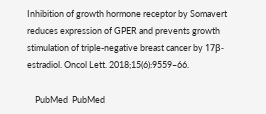Inhibition of growth hormone receptor by Somavert reduces expression of GPER and prevents growth stimulation of triple-negative breast cancer by 17β-estradiol. Oncol Lett. 2018;15(6):9559–66.

    PubMed  PubMed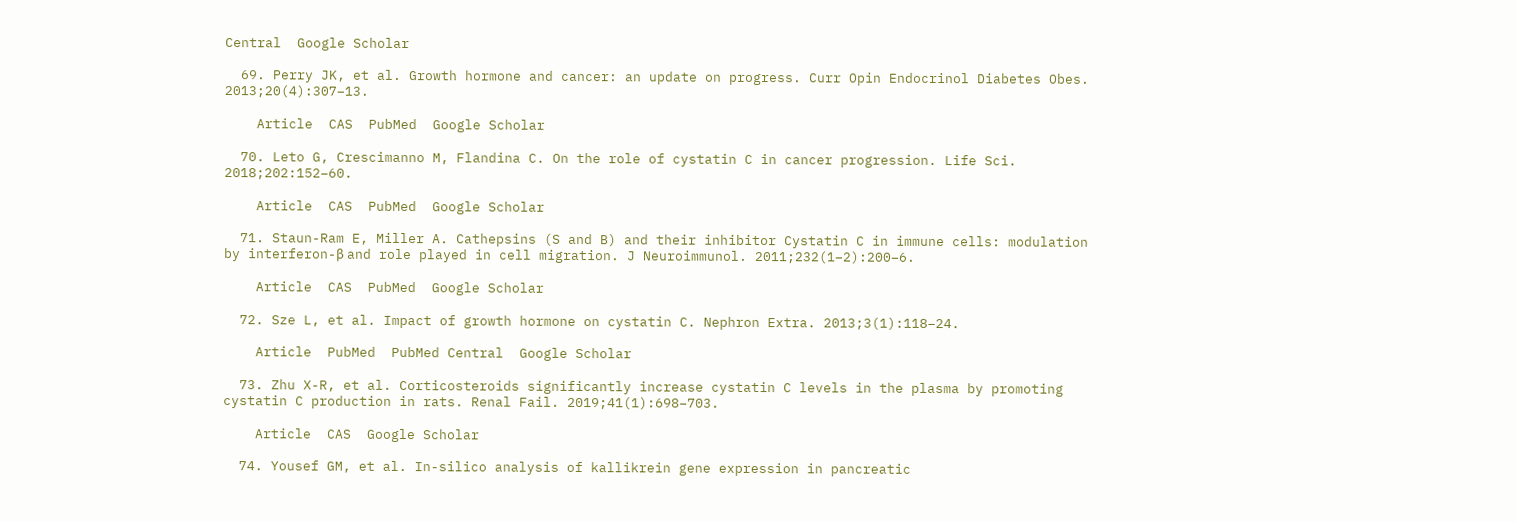Central  Google Scholar

  69. Perry JK, et al. Growth hormone and cancer: an update on progress. Curr Opin Endocrinol Diabetes Obes. 2013;20(4):307–13.

    Article  CAS  PubMed  Google Scholar

  70. Leto G, Crescimanno M, Flandina C. On the role of cystatin C in cancer progression. Life Sci. 2018;202:152–60.

    Article  CAS  PubMed  Google Scholar

  71. Staun-Ram E, Miller A. Cathepsins (S and B) and their inhibitor Cystatin C in immune cells: modulation by interferon-β and role played in cell migration. J Neuroimmunol. 2011;232(1–2):200–6.

    Article  CAS  PubMed  Google Scholar

  72. Sze L, et al. Impact of growth hormone on cystatin C. Nephron Extra. 2013;3(1):118–24.

    Article  PubMed  PubMed Central  Google Scholar

  73. Zhu X-R, et al. Corticosteroids significantly increase cystatin C levels in the plasma by promoting cystatin C production in rats. Renal Fail. 2019;41(1):698–703.

    Article  CAS  Google Scholar

  74. Yousef GM, et al. In-silico analysis of kallikrein gene expression in pancreatic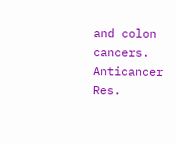and colon cancers. Anticancer Res.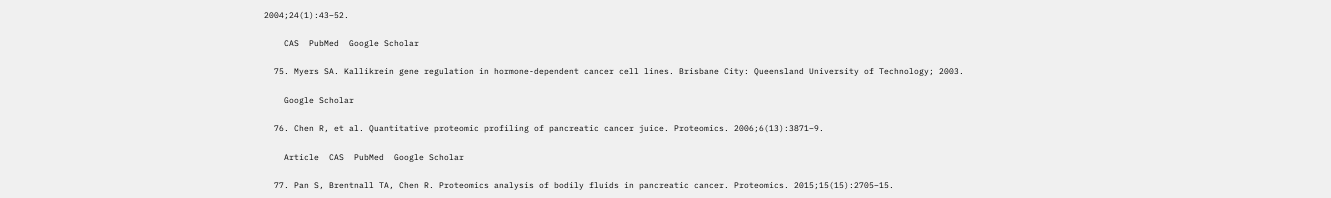2004;24(1):43–52.

    CAS  PubMed  Google Scholar

  75. Myers SA. Kallikrein gene regulation in hormone-dependent cancer cell lines. Brisbane City: Queensland University of Technology; 2003.

    Google Scholar

  76. Chen R, et al. Quantitative proteomic profiling of pancreatic cancer juice. Proteomics. 2006;6(13):3871–9.

    Article  CAS  PubMed  Google Scholar

  77. Pan S, Brentnall TA, Chen R. Proteomics analysis of bodily fluids in pancreatic cancer. Proteomics. 2015;15(15):2705–15.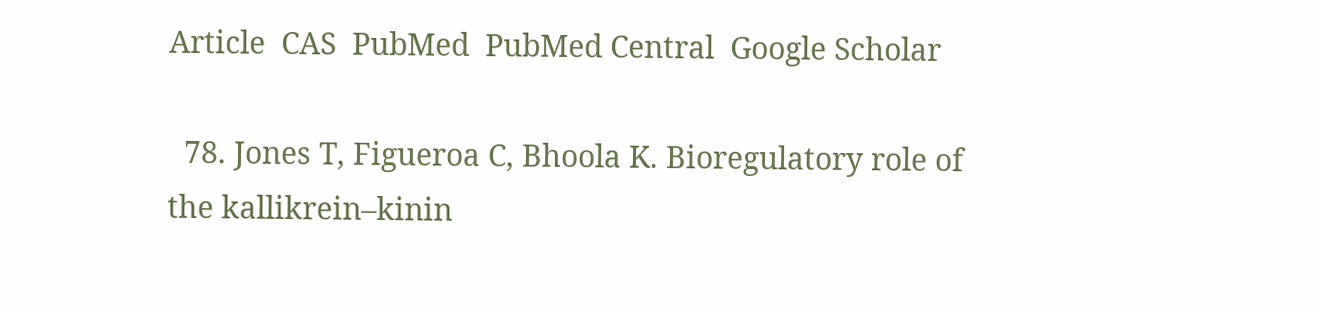Article  CAS  PubMed  PubMed Central  Google Scholar

  78. Jones T, Figueroa C, Bhoola K. Bioregulatory role of the kallikrein–kinin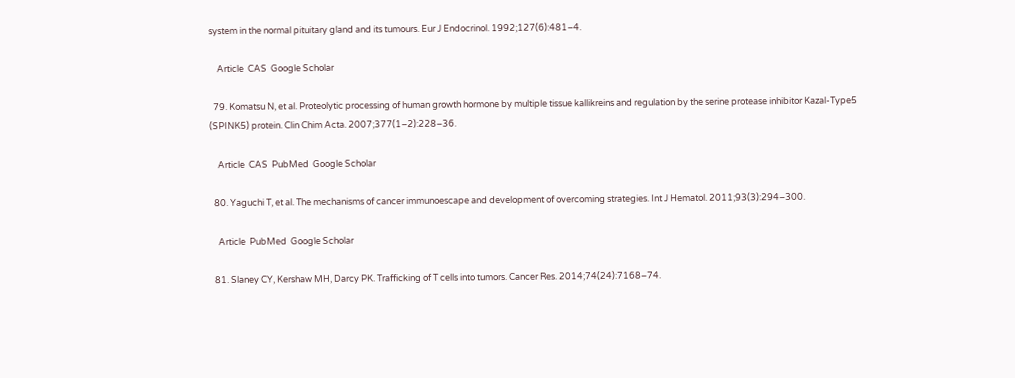system in the normal pituitary gland and its tumours. Eur J Endocrinol. 1992;127(6):481–4.

    Article  CAS  Google Scholar

  79. Komatsu N, et al. Proteolytic processing of human growth hormone by multiple tissue kallikreins and regulation by the serine protease inhibitor Kazal-Type5 (SPINK5) protein. Clin Chim Acta. 2007;377(1–2):228–36.

    Article  CAS  PubMed  Google Scholar

  80. Yaguchi T, et al. The mechanisms of cancer immunoescape and development of overcoming strategies. Int J Hematol. 2011;93(3):294–300.

    Article  PubMed  Google Scholar

  81. Slaney CY, Kershaw MH, Darcy PK. Trafficking of T cells into tumors. Cancer Res. 2014;74(24):7168–74.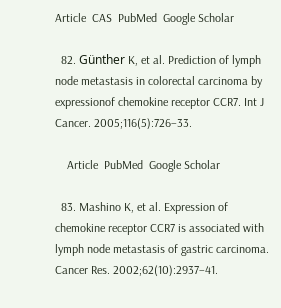Article  CAS  PubMed  Google Scholar

  82. Günther K, et al. Prediction of lymph node metastasis in colorectal carcinoma by expressionof chemokine receptor CCR7. Int J Cancer. 2005;116(5):726–33.

    Article  PubMed  Google Scholar

  83. Mashino K, et al. Expression of chemokine receptor CCR7 is associated with lymph node metastasis of gastric carcinoma. Cancer Res. 2002;62(10):2937–41.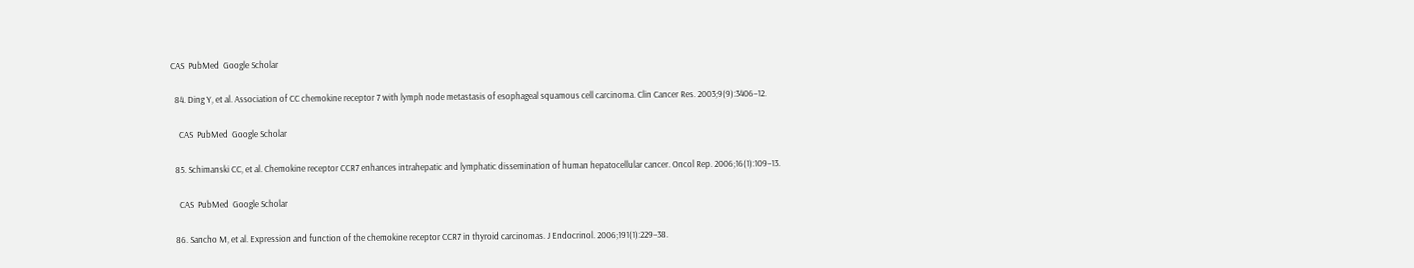CAS  PubMed  Google Scholar

  84. Ding Y, et al. Association of CC chemokine receptor 7 with lymph node metastasis of esophageal squamous cell carcinoma. Clin Cancer Res. 2003;9(9):3406–12.

    CAS  PubMed  Google Scholar

  85. Schimanski CC, et al. Chemokine receptor CCR7 enhances intrahepatic and lymphatic dissemination of human hepatocellular cancer. Oncol Rep. 2006;16(1):109–13.

    CAS  PubMed  Google Scholar

  86. Sancho M, et al. Expression and function of the chemokine receptor CCR7 in thyroid carcinomas. J Endocrinol. 2006;191(1):229–38.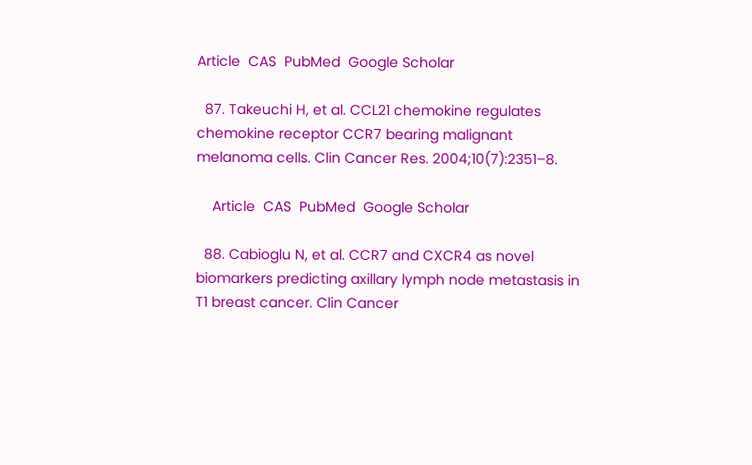Article  CAS  PubMed  Google Scholar

  87. Takeuchi H, et al. CCL21 chemokine regulates chemokine receptor CCR7 bearing malignant melanoma cells. Clin Cancer Res. 2004;10(7):2351–8.

    Article  CAS  PubMed  Google Scholar

  88. Cabioglu N, et al. CCR7 and CXCR4 as novel biomarkers predicting axillary lymph node metastasis in T1 breast cancer. Clin Cancer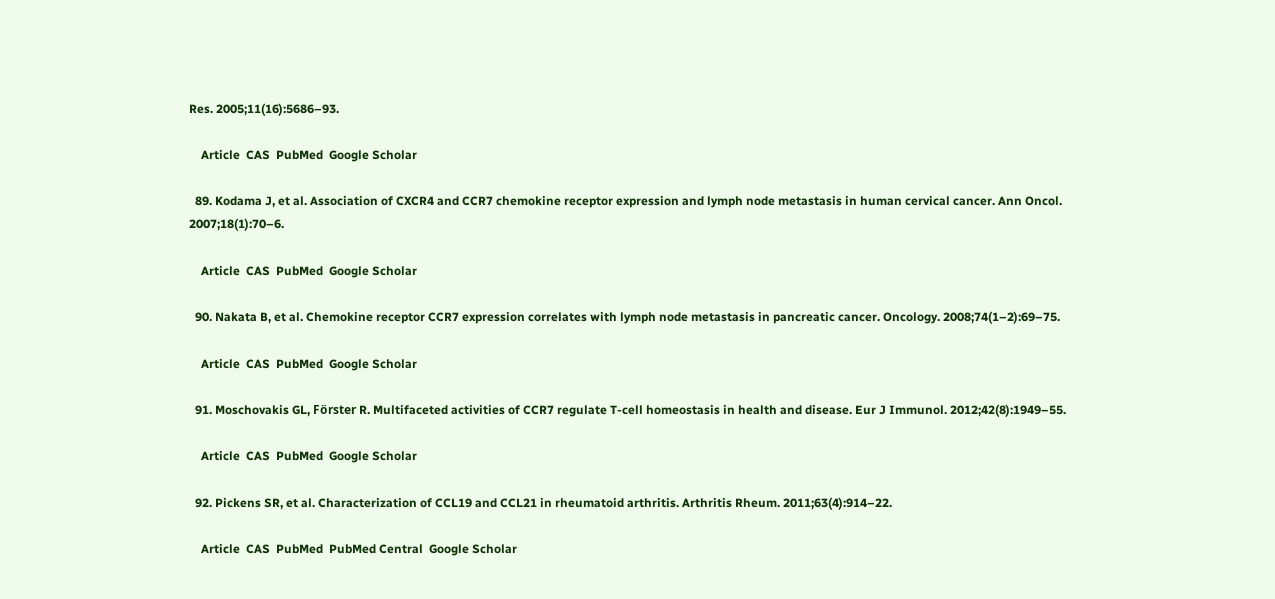Res. 2005;11(16):5686–93.

    Article  CAS  PubMed  Google Scholar

  89. Kodama J, et al. Association of CXCR4 and CCR7 chemokine receptor expression and lymph node metastasis in human cervical cancer. Ann Oncol. 2007;18(1):70–6.

    Article  CAS  PubMed  Google Scholar

  90. Nakata B, et al. Chemokine receptor CCR7 expression correlates with lymph node metastasis in pancreatic cancer. Oncology. 2008;74(1–2):69–75.

    Article  CAS  PubMed  Google Scholar

  91. Moschovakis GL, Förster R. Multifaceted activities of CCR7 regulate T-cell homeostasis in health and disease. Eur J Immunol. 2012;42(8):1949–55.

    Article  CAS  PubMed  Google Scholar

  92. Pickens SR, et al. Characterization of CCL19 and CCL21 in rheumatoid arthritis. Arthritis Rheum. 2011;63(4):914–22.

    Article  CAS  PubMed  PubMed Central  Google Scholar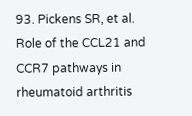93. Pickens SR, et al. Role of the CCL21 and CCR7 pathways in rheumatoid arthritis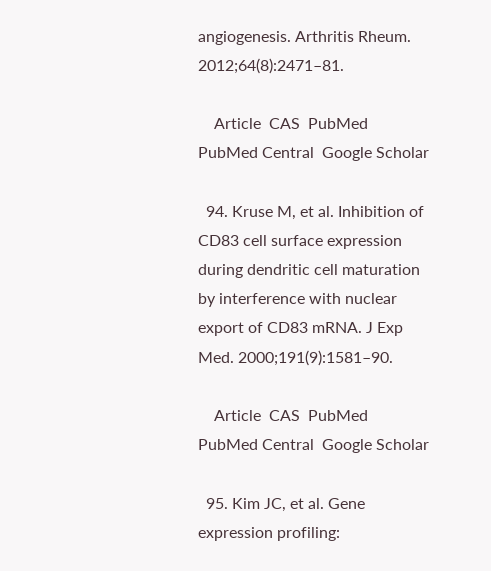angiogenesis. Arthritis Rheum. 2012;64(8):2471–81.

    Article  CAS  PubMed  PubMed Central  Google Scholar

  94. Kruse M, et al. Inhibition of CD83 cell surface expression during dendritic cell maturation by interference with nuclear export of CD83 mRNA. J Exp Med. 2000;191(9):1581–90.

    Article  CAS  PubMed  PubMed Central  Google Scholar

  95. Kim JC, et al. Gene expression profiling: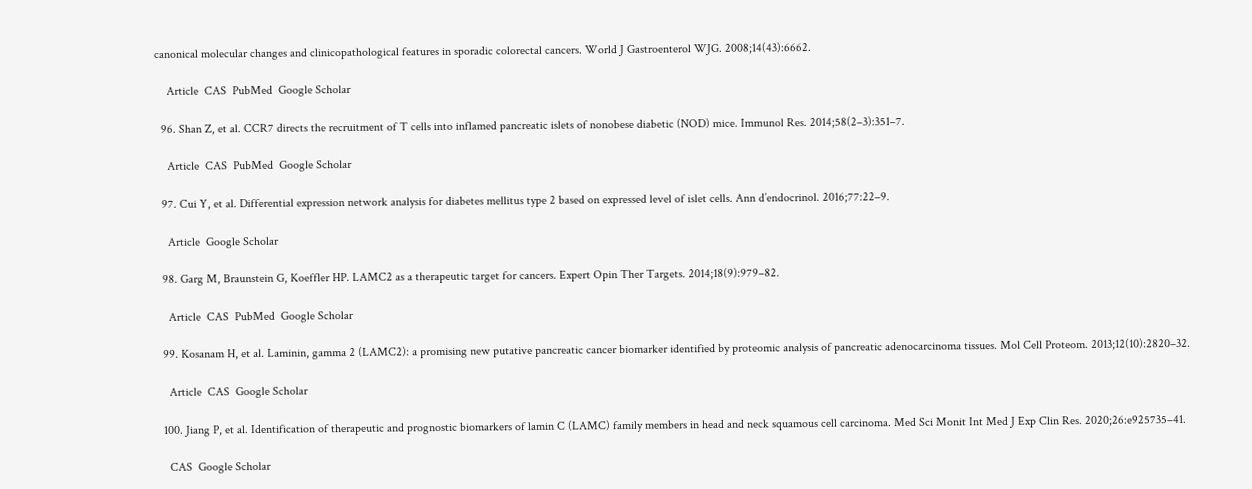canonical molecular changes and clinicopathological features in sporadic colorectal cancers. World J Gastroenterol WJG. 2008;14(43):6662.

    Article  CAS  PubMed  Google Scholar

  96. Shan Z, et al. CCR7 directs the recruitment of T cells into inflamed pancreatic islets of nonobese diabetic (NOD) mice. Immunol Res. 2014;58(2–3):351–7.

    Article  CAS  PubMed  Google Scholar

  97. Cui Y, et al. Differential expression network analysis for diabetes mellitus type 2 based on expressed level of islet cells. Ann d’endocrinol. 2016;77:22–9.

    Article  Google Scholar

  98. Garg M, Braunstein G, Koeffler HP. LAMC2 as a therapeutic target for cancers. Expert Opin Ther Targets. 2014;18(9):979–82.

    Article  CAS  PubMed  Google Scholar

  99. Kosanam H, et al. Laminin, gamma 2 (LAMC2): a promising new putative pancreatic cancer biomarker identified by proteomic analysis of pancreatic adenocarcinoma tissues. Mol Cell Proteom. 2013;12(10):2820–32.

    Article  CAS  Google Scholar

  100. Jiang P, et al. Identification of therapeutic and prognostic biomarkers of lamin C (LAMC) family members in head and neck squamous cell carcinoma. Med Sci Monit Int Med J Exp Clin Res. 2020;26:e925735–41.

    CAS  Google Scholar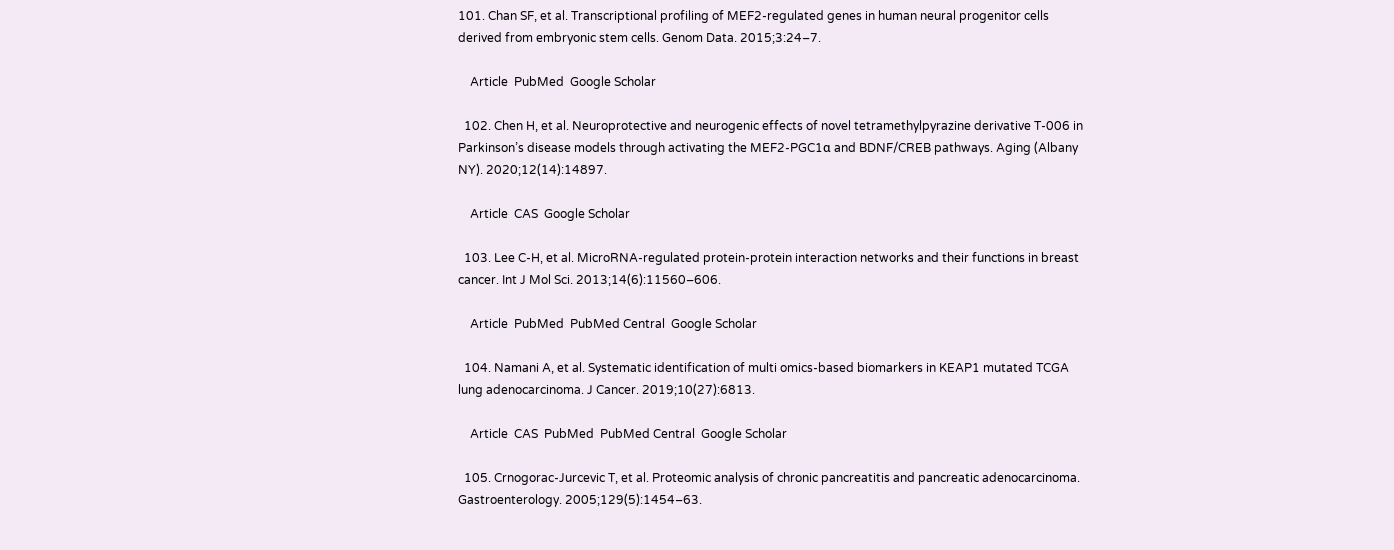101. Chan SF, et al. Transcriptional profiling of MEF2-regulated genes in human neural progenitor cells derived from embryonic stem cells. Genom Data. 2015;3:24–7.

    Article  PubMed  Google Scholar

  102. Chen H, et al. Neuroprotective and neurogenic effects of novel tetramethylpyrazine derivative T-006 in Parkinson’s disease models through activating the MEF2-PGC1α and BDNF/CREB pathways. Aging (Albany NY). 2020;12(14):14897.

    Article  CAS  Google Scholar

  103. Lee C-H, et al. MicroRNA-regulated protein-protein interaction networks and their functions in breast cancer. Int J Mol Sci. 2013;14(6):11560–606.

    Article  PubMed  PubMed Central  Google Scholar

  104. Namani A, et al. Systematic identification of multi omics-based biomarkers in KEAP1 mutated TCGA lung adenocarcinoma. J Cancer. 2019;10(27):6813.

    Article  CAS  PubMed  PubMed Central  Google Scholar

  105. Crnogorac-Jurcevic T, et al. Proteomic analysis of chronic pancreatitis and pancreatic adenocarcinoma. Gastroenterology. 2005;129(5):1454–63.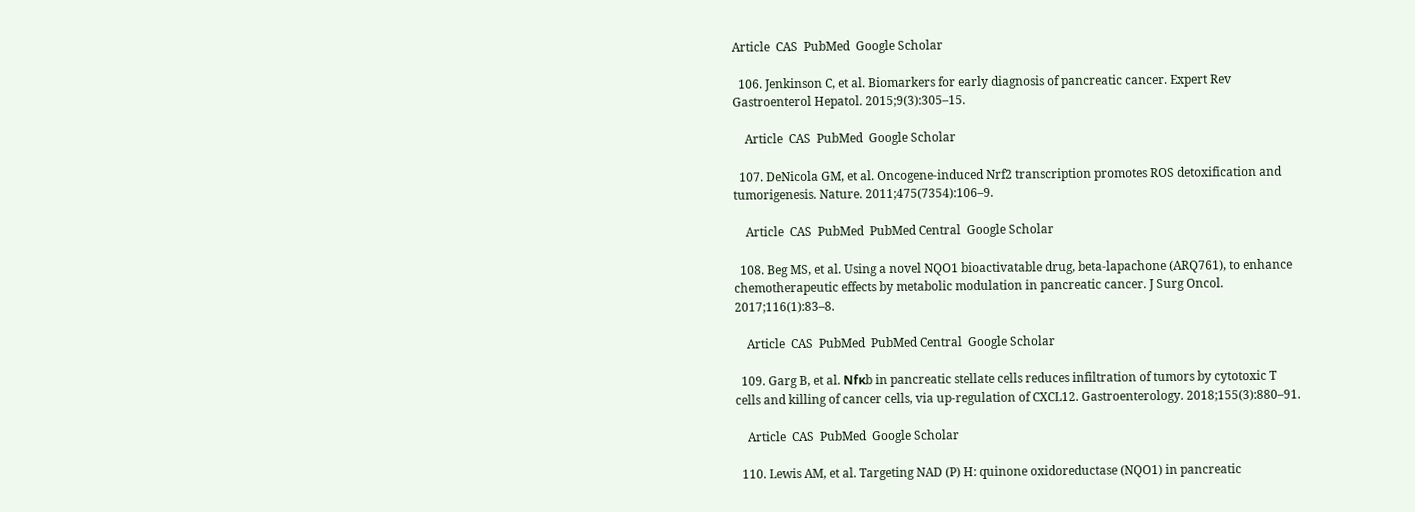Article  CAS  PubMed  Google Scholar

  106. Jenkinson C, et al. Biomarkers for early diagnosis of pancreatic cancer. Expert Rev Gastroenterol Hepatol. 2015;9(3):305–15.

    Article  CAS  PubMed  Google Scholar

  107. DeNicola GM, et al. Oncogene-induced Nrf2 transcription promotes ROS detoxification and tumorigenesis. Nature. 2011;475(7354):106–9.

    Article  CAS  PubMed  PubMed Central  Google Scholar

  108. Beg MS, et al. Using a novel NQO1 bioactivatable drug, beta-lapachone (ARQ761), to enhance chemotherapeutic effects by metabolic modulation in pancreatic cancer. J Surg Oncol. 2017;116(1):83–8.

    Article  CAS  PubMed  PubMed Central  Google Scholar

  109. Garg B, et al. Nfκb in pancreatic stellate cells reduces infiltration of tumors by cytotoxic T cells and killing of cancer cells, via up-regulation of CXCL12. Gastroenterology. 2018;155(3):880–91.

    Article  CAS  PubMed  Google Scholar

  110. Lewis AM, et al. Targeting NAD (P) H: quinone oxidoreductase (NQO1) in pancreatic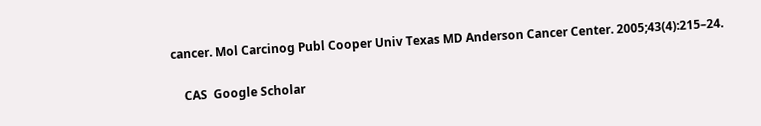cancer. Mol Carcinog Publ Cooper Univ Texas MD Anderson Cancer Center. 2005;43(4):215–24.

    CAS  Google Scholar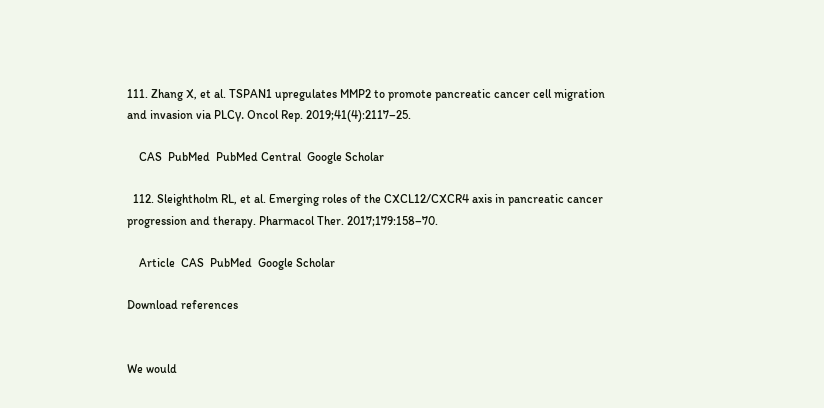111. Zhang X, et al. TSPAN1 upregulates MMP2 to promote pancreatic cancer cell migration and invasion via PLCγ. Oncol Rep. 2019;41(4):2117–25.

    CAS  PubMed  PubMed Central  Google Scholar

  112. Sleightholm RL, et al. Emerging roles of the CXCL12/CXCR4 axis in pancreatic cancer progression and therapy. Pharmacol Ther. 2017;179:158–70.

    Article  CAS  PubMed  Google Scholar

Download references


We would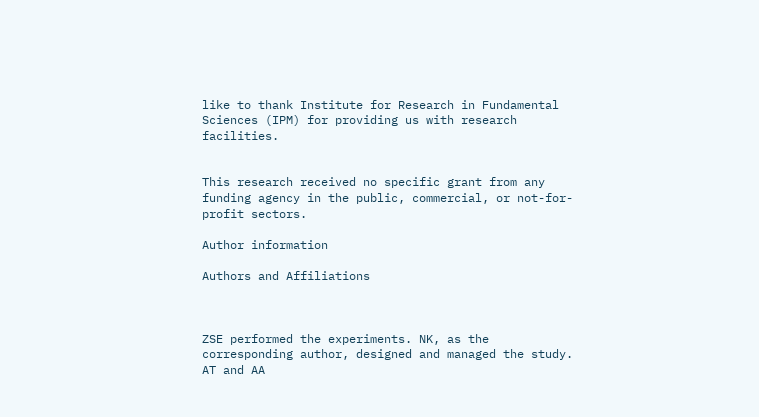like to thank Institute for Research in Fundamental Sciences (IPM) for providing us with research facilities.


This research received no specific grant from any funding agency in the public, commercial, or not-for-profit sectors.

Author information

Authors and Affiliations



ZSE performed the experiments. NK, as the corresponding author, designed and managed the study. AT and AA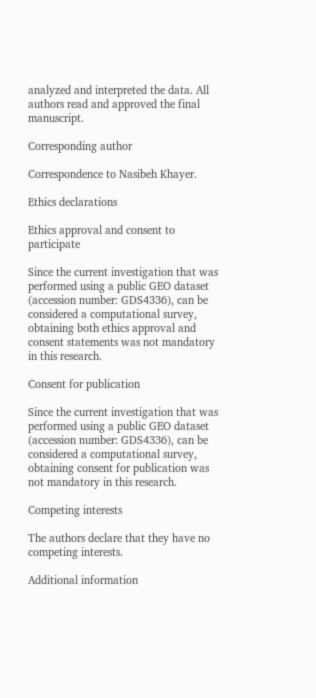analyzed and interpreted the data. All authors read and approved the final manuscript.

Corresponding author

Correspondence to Nasibeh Khayer.

Ethics declarations

Ethics approval and consent to participate

Since the current investigation that was performed using a public GEO dataset (accession number: GDS4336), can be considered a computational survey, obtaining both ethics approval and consent statements was not mandatory in this research.

Consent for publication

Since the current investigation that was performed using a public GEO dataset (accession number: GDS4336), can be considered a computational survey, obtaining consent for publication was not mandatory in this research.

Competing interests

The authors declare that they have no competing interests.

Additional information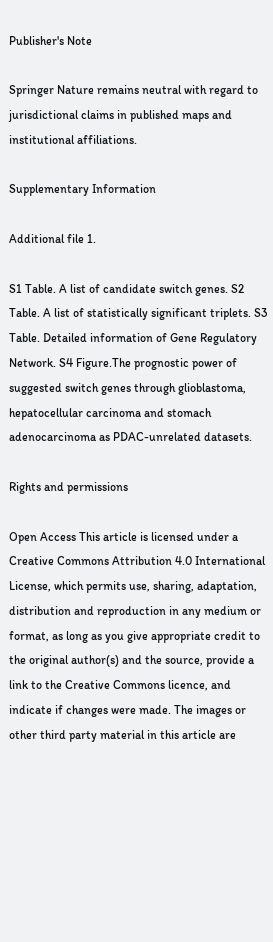Publisher's Note

Springer Nature remains neutral with regard to jurisdictional claims in published maps and institutional affiliations.

Supplementary Information

Additional file 1.

S1 Table. A list of candidate switch genes. S2 Table. A list of statistically significant triplets. S3 Table. Detailed information of Gene Regulatory Network. S4 Figure.The prognostic power of suggested switch genes through glioblastoma, hepatocellular carcinoma and stomach adenocarcinoma as PDAC-unrelated datasets.

Rights and permissions

Open Access This article is licensed under a Creative Commons Attribution 4.0 International License, which permits use, sharing, adaptation, distribution and reproduction in any medium or format, as long as you give appropriate credit to the original author(s) and the source, provide a link to the Creative Commons licence, and indicate if changes were made. The images or other third party material in this article are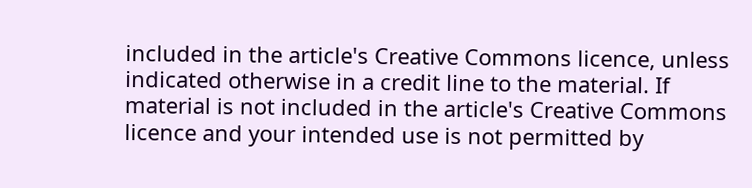included in the article's Creative Commons licence, unless indicated otherwise in a credit line to the material. If material is not included in the article's Creative Commons licence and your intended use is not permitted by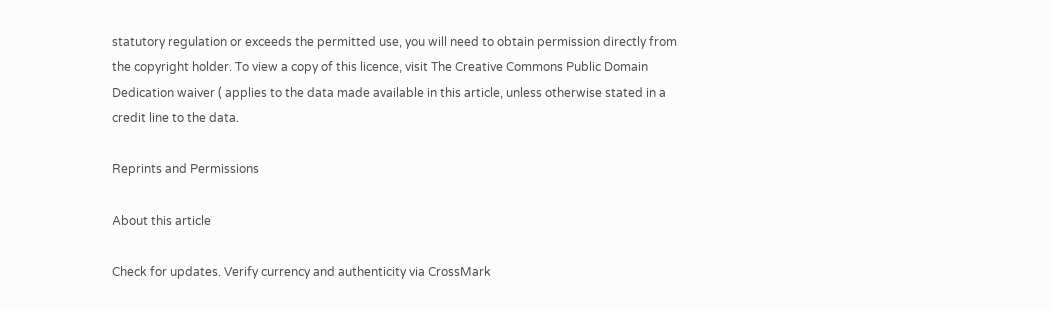statutory regulation or exceeds the permitted use, you will need to obtain permission directly from the copyright holder. To view a copy of this licence, visit The Creative Commons Public Domain Dedication waiver ( applies to the data made available in this article, unless otherwise stated in a credit line to the data.

Reprints and Permissions

About this article

Check for updates. Verify currency and authenticity via CrossMark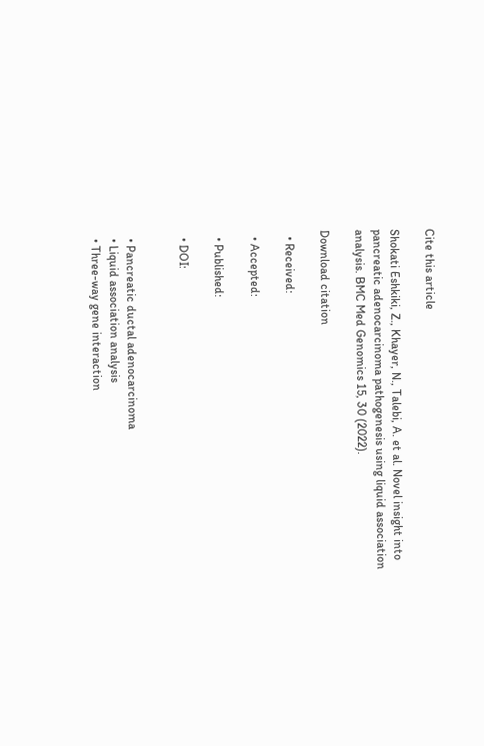Cite this article

Shokati Eshkiki, Z., Khayer, N., Talebi, A. et al. Novel insight into pancreatic adenocarcinoma pathogenesis using liquid association analysis. BMC Med Genomics 15, 30 (2022).

Download citation

  • Received:

  • Accepted:

  • Published:

  • DOI:


  • Pancreatic ductal adenocarcinoma
  • Liquid association analysis
  • Three-way gene interaction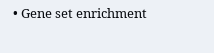• Gene set enrichment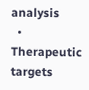analysis
  • Therapeutic targets